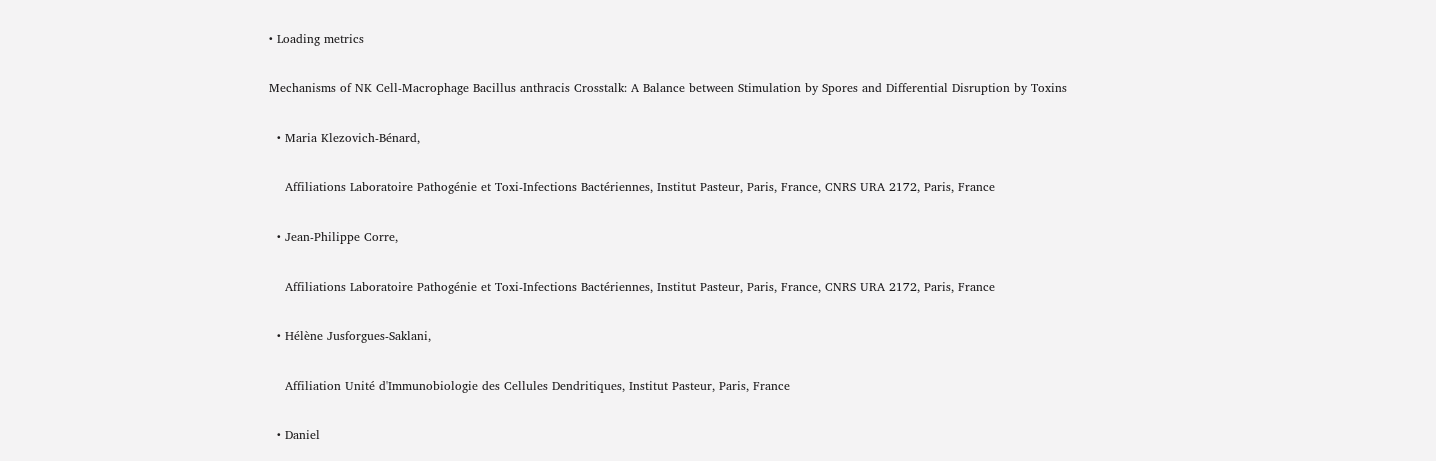• Loading metrics

Mechanisms of NK Cell-Macrophage Bacillus anthracis Crosstalk: A Balance between Stimulation by Spores and Differential Disruption by Toxins

  • Maria Klezovich-Bénard,

    Affiliations Laboratoire Pathogénie et Toxi-Infections Bactériennes, Institut Pasteur, Paris, France, CNRS URA 2172, Paris, France

  • Jean-Philippe Corre,

    Affiliations Laboratoire Pathogénie et Toxi-Infections Bactériennes, Institut Pasteur, Paris, France, CNRS URA 2172, Paris, France

  • Hélène Jusforgues-Saklani,

    Affiliation Unité d'Immunobiologie des Cellules Dendritiques, Institut Pasteur, Paris, France

  • Daniel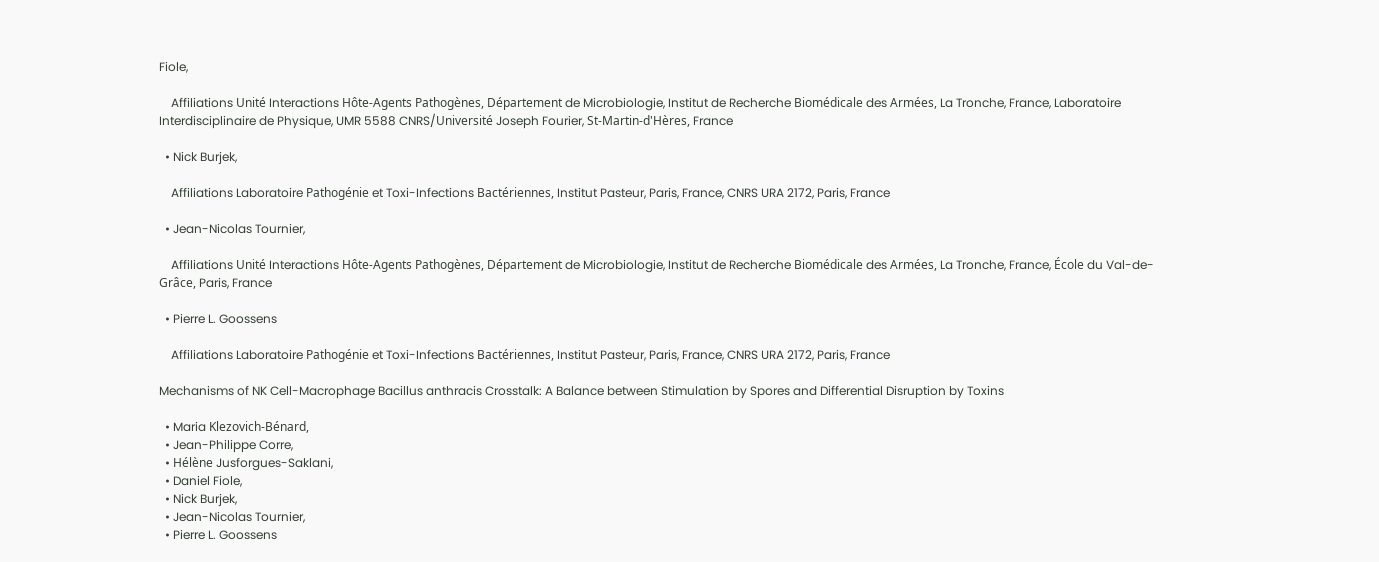Fiole,

    Affiliations Unité Interactions Hôte-Agents Pathogènes, Département de Microbiologie, Institut de Recherche Biomédicale des Armées, La Tronche, France, Laboratoire Interdisciplinaire de Physique, UMR 5588 CNRS/Université Joseph Fourier, St-Martin-d'Hères, France

  • Nick Burjek,

    Affiliations Laboratoire Pathogénie et Toxi-Infections Bactériennes, Institut Pasteur, Paris, France, CNRS URA 2172, Paris, France

  • Jean-Nicolas Tournier,

    Affiliations Unité Interactions Hôte-Agents Pathogènes, Département de Microbiologie, Institut de Recherche Biomédicale des Armées, La Tronche, France, École du Val-de-Grâce, Paris, France

  • Pierre L. Goossens

    Affiliations Laboratoire Pathogénie et Toxi-Infections Bactériennes, Institut Pasteur, Paris, France, CNRS URA 2172, Paris, France

Mechanisms of NK Cell-Macrophage Bacillus anthracis Crosstalk: A Balance between Stimulation by Spores and Differential Disruption by Toxins

  • Maria Klezovich-Bénard,
  • Jean-Philippe Corre,
  • Hélène Jusforgues-Saklani,
  • Daniel Fiole,
  • Nick Burjek,
  • Jean-Nicolas Tournier,
  • Pierre L. Goossens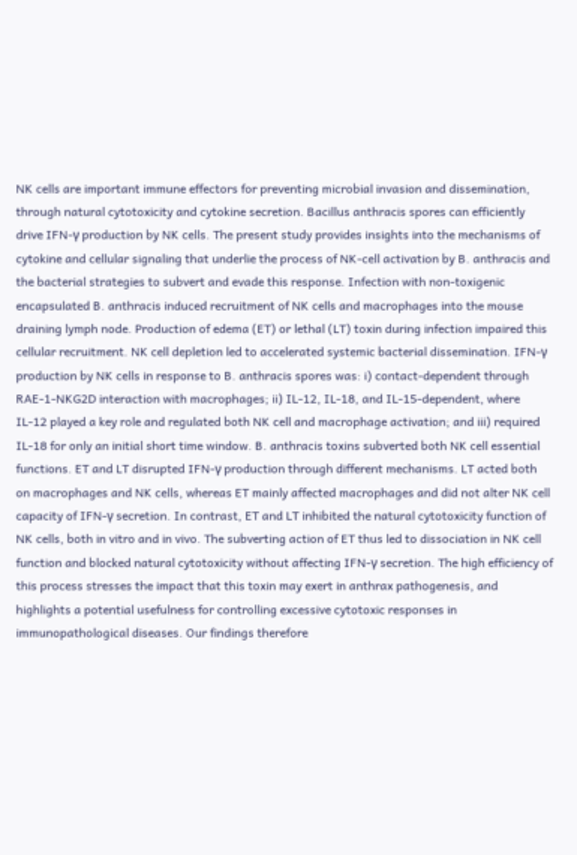NK cells are important immune effectors for preventing microbial invasion and dissemination, through natural cytotoxicity and cytokine secretion. Bacillus anthracis spores can efficiently drive IFN-γ production by NK cells. The present study provides insights into the mechanisms of cytokine and cellular signaling that underlie the process of NK-cell activation by B. anthracis and the bacterial strategies to subvert and evade this response. Infection with non-toxigenic encapsulated B. anthracis induced recruitment of NK cells and macrophages into the mouse draining lymph node. Production of edema (ET) or lethal (LT) toxin during infection impaired this cellular recruitment. NK cell depletion led to accelerated systemic bacterial dissemination. IFN-γ production by NK cells in response to B. anthracis spores was: i) contact-dependent through RAE-1-NKG2D interaction with macrophages; ii) IL-12, IL-18, and IL-15-dependent, where IL-12 played a key role and regulated both NK cell and macrophage activation; and iii) required IL-18 for only an initial short time window. B. anthracis toxins subverted both NK cell essential functions. ET and LT disrupted IFN-γ production through different mechanisms. LT acted both on macrophages and NK cells, whereas ET mainly affected macrophages and did not alter NK cell capacity of IFN-γ secretion. In contrast, ET and LT inhibited the natural cytotoxicity function of NK cells, both in vitro and in vivo. The subverting action of ET thus led to dissociation in NK cell function and blocked natural cytotoxicity without affecting IFN-γ secretion. The high efficiency of this process stresses the impact that this toxin may exert in anthrax pathogenesis, and highlights a potential usefulness for controlling excessive cytotoxic responses in immunopathological diseases. Our findings therefore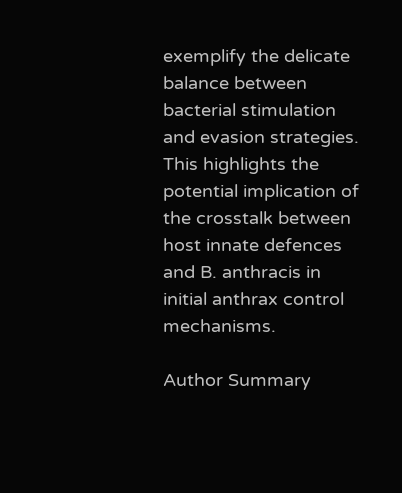exemplify the delicate balance between bacterial stimulation and evasion strategies. This highlights the potential implication of the crosstalk between host innate defences and B. anthracis in initial anthrax control mechanisms.

Author Summary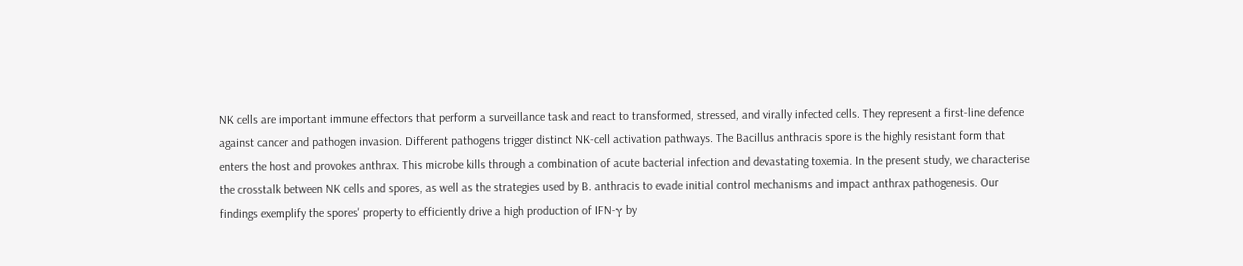NK cells are important immune effectors that perform a surveillance task and react to transformed, stressed, and virally infected cells. They represent a first-line defence against cancer and pathogen invasion. Different pathogens trigger distinct NK-cell activation pathways. The Bacillus anthracis spore is the highly resistant form that enters the host and provokes anthrax. This microbe kills through a combination of acute bacterial infection and devastating toxemia. In the present study, we characterise the crosstalk between NK cells and spores, as well as the strategies used by B. anthracis to evade initial control mechanisms and impact anthrax pathogenesis. Our findings exemplify the spores' property to efficiently drive a high production of IFN-γ by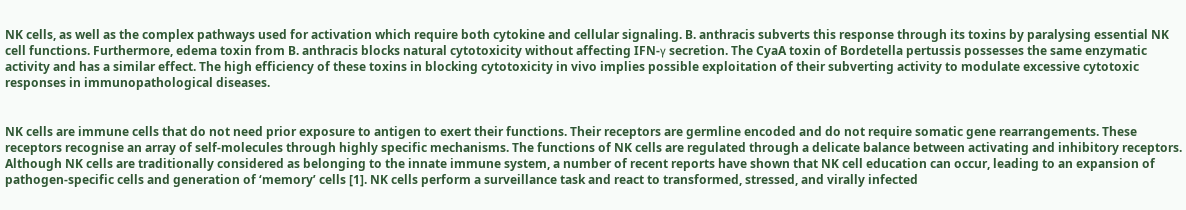NK cells, as well as the complex pathways used for activation which require both cytokine and cellular signaling. B. anthracis subverts this response through its toxins by paralysing essential NK cell functions. Furthermore, edema toxin from B. anthracis blocks natural cytotoxicity without affecting IFN-γ secretion. The CyaA toxin of Bordetella pertussis possesses the same enzymatic activity and has a similar effect. The high efficiency of these toxins in blocking cytotoxicity in vivo implies possible exploitation of their subverting activity to modulate excessive cytotoxic responses in immunopathological diseases.


NK cells are immune cells that do not need prior exposure to antigen to exert their functions. Their receptors are germline encoded and do not require somatic gene rearrangements. These receptors recognise an array of self-molecules through highly specific mechanisms. The functions of NK cells are regulated through a delicate balance between activating and inhibitory receptors. Although NK cells are traditionally considered as belonging to the innate immune system, a number of recent reports have shown that NK cell education can occur, leading to an expansion of pathogen-specific cells and generation of ‘memory’ cells [1]. NK cells perform a surveillance task and react to transformed, stressed, and virally infected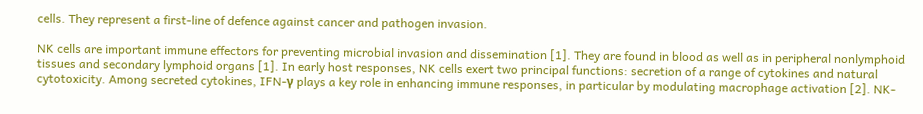cells. They represent a first-line of defence against cancer and pathogen invasion.

NK cells are important immune effectors for preventing microbial invasion and dissemination [1]. They are found in blood as well as in peripheral nonlymphoid tissues and secondary lymphoid organs [1]. In early host responses, NK cells exert two principal functions: secretion of a range of cytokines and natural cytotoxicity. Among secreted cytokines, IFN-γ plays a key role in enhancing immune responses, in particular by modulating macrophage activation [2]. NK-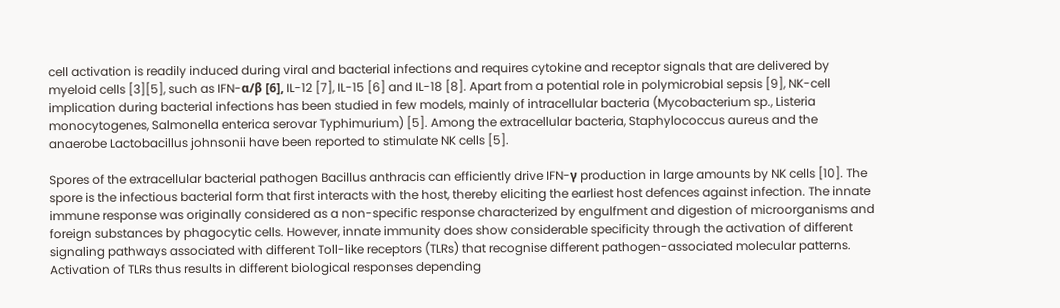cell activation is readily induced during viral and bacterial infections and requires cytokine and receptor signals that are delivered by myeloid cells [3][5], such as IFN-α/β [6], IL-12 [7], IL-15 [6] and IL-18 [8]. Apart from a potential role in polymicrobial sepsis [9], NK-cell implication during bacterial infections has been studied in few models, mainly of intracellular bacteria (Mycobacterium sp., Listeria monocytogenes, Salmonella enterica serovar Typhimurium) [5]. Among the extracellular bacteria, Staphylococcus aureus and the anaerobe Lactobacillus johnsonii have been reported to stimulate NK cells [5].

Spores of the extracellular bacterial pathogen Bacillus anthracis can efficiently drive IFN-γ production in large amounts by NK cells [10]. The spore is the infectious bacterial form that first interacts with the host, thereby eliciting the earliest host defences against infection. The innate immune response was originally considered as a non-specific response characterized by engulfment and digestion of microorganisms and foreign substances by phagocytic cells. However, innate immunity does show considerable specificity through the activation of different signaling pathways associated with different Toll-like receptors (TLRs) that recognise different pathogen-associated molecular patterns. Activation of TLRs thus results in different biological responses depending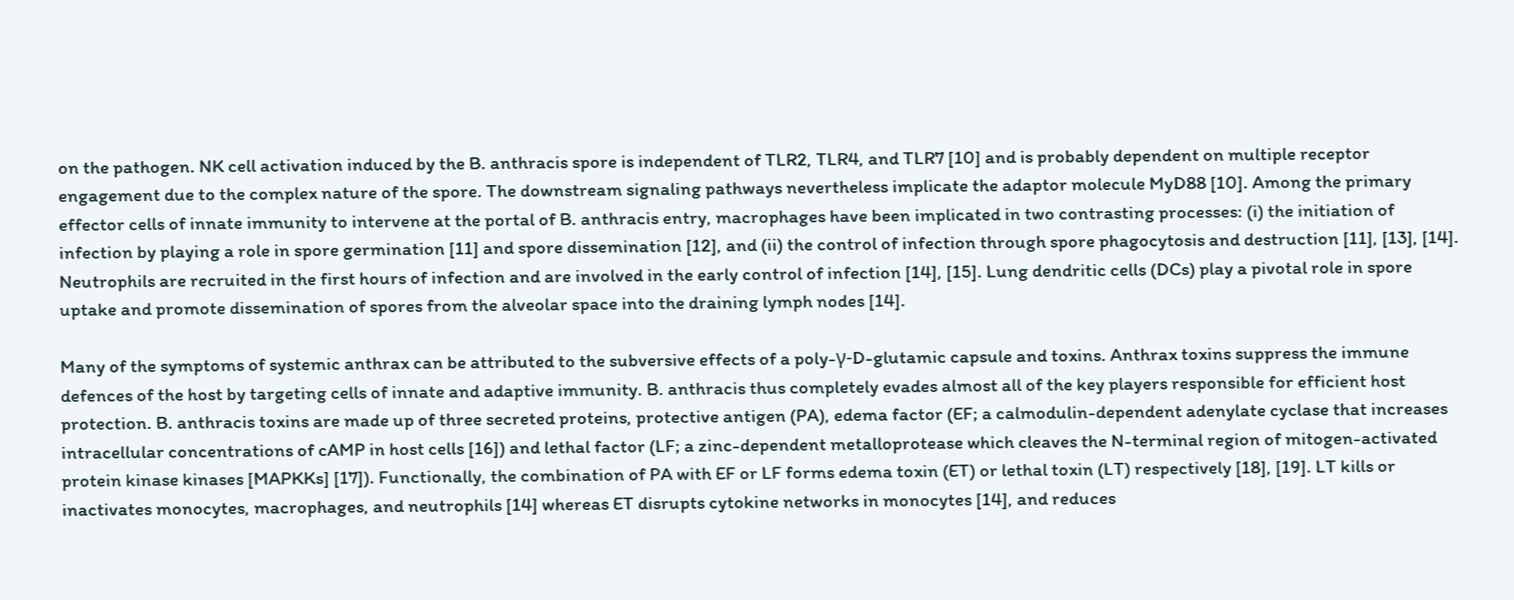on the pathogen. NK cell activation induced by the B. anthracis spore is independent of TLR2, TLR4, and TLR7 [10] and is probably dependent on multiple receptor engagement due to the complex nature of the spore. The downstream signaling pathways nevertheless implicate the adaptor molecule MyD88 [10]. Among the primary effector cells of innate immunity to intervene at the portal of B. anthracis entry, macrophages have been implicated in two contrasting processes: (i) the initiation of infection by playing a role in spore germination [11] and spore dissemination [12], and (ii) the control of infection through spore phagocytosis and destruction [11], [13], [14]. Neutrophils are recruited in the first hours of infection and are involved in the early control of infection [14], [15]. Lung dendritic cells (DCs) play a pivotal role in spore uptake and promote dissemination of spores from the alveolar space into the draining lymph nodes [14].

Many of the symptoms of systemic anthrax can be attributed to the subversive effects of a poly-γ-D-glutamic capsule and toxins. Anthrax toxins suppress the immune defences of the host by targeting cells of innate and adaptive immunity. B. anthracis thus completely evades almost all of the key players responsible for efficient host protection. B. anthracis toxins are made up of three secreted proteins, protective antigen (PA), edema factor (EF; a calmodulin-dependent adenylate cyclase that increases intracellular concentrations of cAMP in host cells [16]) and lethal factor (LF; a zinc-dependent metalloprotease which cleaves the N-terminal region of mitogen-activated protein kinase kinases [MAPKKs] [17]). Functionally, the combination of PA with EF or LF forms edema toxin (ET) or lethal toxin (LT) respectively [18], [19]. LT kills or inactivates monocytes, macrophages, and neutrophils [14] whereas ET disrupts cytokine networks in monocytes [14], and reduces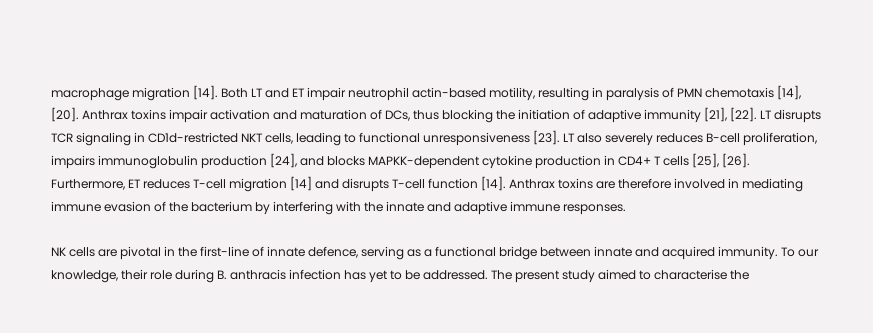macrophage migration [14]. Both LT and ET impair neutrophil actin-based motility, resulting in paralysis of PMN chemotaxis [14], [20]. Anthrax toxins impair activation and maturation of DCs, thus blocking the initiation of adaptive immunity [21], [22]. LT disrupts TCR signaling in CD1d-restricted NKT cells, leading to functional unresponsiveness [23]. LT also severely reduces B-cell proliferation, impairs immunoglobulin production [24], and blocks MAPKK-dependent cytokine production in CD4+ T cells [25], [26]. Furthermore, ET reduces T-cell migration [14] and disrupts T-cell function [14]. Anthrax toxins are therefore involved in mediating immune evasion of the bacterium by interfering with the innate and adaptive immune responses.

NK cells are pivotal in the first-line of innate defence, serving as a functional bridge between innate and acquired immunity. To our knowledge, their role during B. anthracis infection has yet to be addressed. The present study aimed to characterise the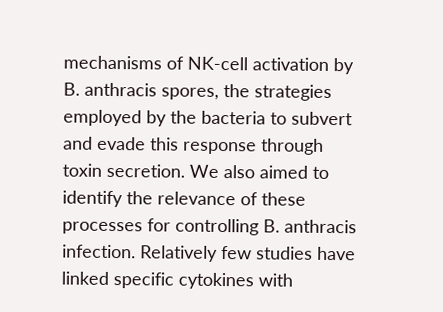mechanisms of NK-cell activation by B. anthracis spores, the strategies employed by the bacteria to subvert and evade this response through toxin secretion. We also aimed to identify the relevance of these processes for controlling B. anthracis infection. Relatively few studies have linked specific cytokines with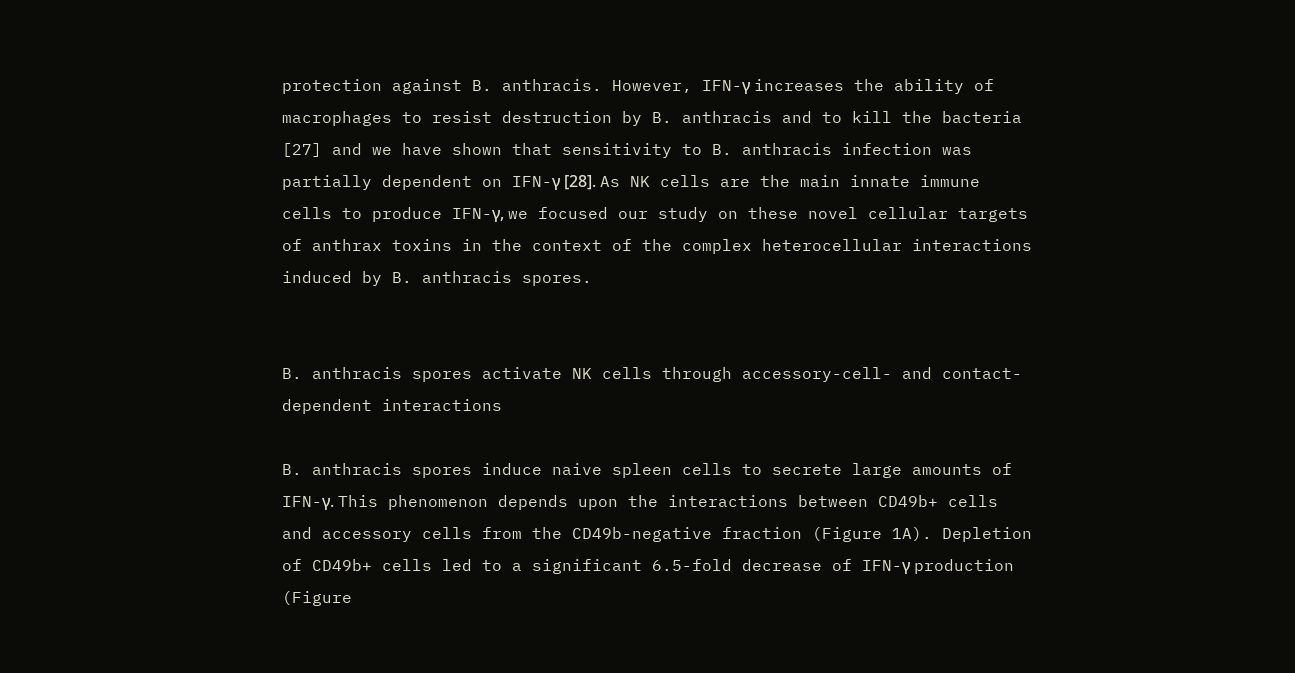protection against B. anthracis. However, IFN-γ increases the ability of macrophages to resist destruction by B. anthracis and to kill the bacteria [27] and we have shown that sensitivity to B. anthracis infection was partially dependent on IFN-γ [28]. As NK cells are the main innate immune cells to produce IFN-γ, we focused our study on these novel cellular targets of anthrax toxins in the context of the complex heterocellular interactions induced by B. anthracis spores.


B. anthracis spores activate NK cells through accessory-cell- and contact-dependent interactions

B. anthracis spores induce naive spleen cells to secrete large amounts of IFN-γ. This phenomenon depends upon the interactions between CD49b+ cells and accessory cells from the CD49b-negative fraction (Figure 1A). Depletion of CD49b+ cells led to a significant 6.5-fold decrease of IFN-γ production (Figure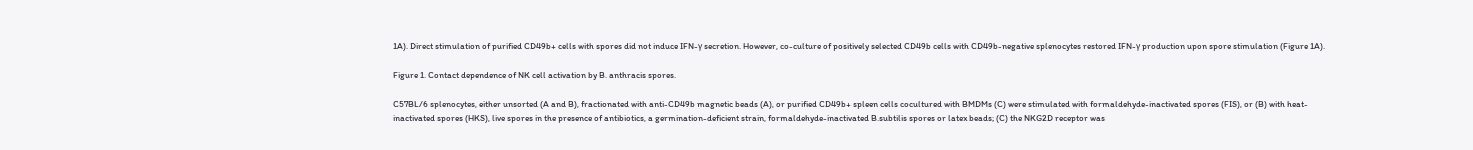1A). Direct stimulation of purified CD49b+ cells with spores did not induce IFN-γ secretion. However, co-culture of positively selected CD49b cells with CD49b-negative splenocytes restored IFN-γ production upon spore stimulation (Figure 1A).

Figure 1. Contact dependence of NK cell activation by B. anthracis spores.

C57BL/6 splenocytes, either unsorted (A and B), fractionated with anti-CD49b magnetic beads (A), or purified CD49b+ spleen cells cocultured with BMDMs (C) were stimulated with formaldehyde-inactivated spores (FIS), or (B) with heat-inactivated spores (HKS), live spores in the presence of antibiotics, a germination-deficient strain, formaldehyde-inactivated B.subtilis spores or latex beads; (C) the NKG2D receptor was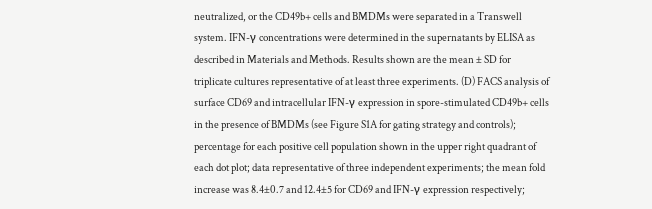neutralized, or the CD49b+ cells and BMDMs were separated in a Transwell system. IFN-γ concentrations were determined in the supernatants by ELISA as described in Materials and Methods. Results shown are the mean ± SD for triplicate cultures representative of at least three experiments. (D) FACS analysis of surface CD69 and intracellular IFN-γ expression in spore-stimulated CD49b+ cells in the presence of BMDMs (see Figure S1A for gating strategy and controls); percentage for each positive cell population shown in the upper right quadrant of each dot plot; data representative of three independent experiments; the mean fold increase was 8.4±0.7 and 12.4±5 for CD69 and IFN-γ expression respectively;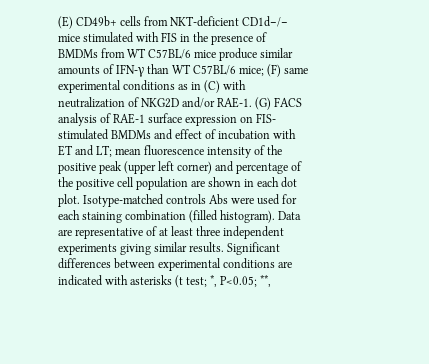(E) CD49b+ cells from NKT-deficient CD1d−/− mice stimulated with FIS in the presence of BMDMs from WT C57BL/6 mice produce similar amounts of IFN-γ than WT C57BL/6 mice; (F) same experimental conditions as in (C) with neutralization of NKG2D and/or RAE-1. (G) FACS analysis of RAE-1 surface expression on FIS-stimulated BMDMs and effect of incubation with ET and LT; mean fluorescence intensity of the positive peak (upper left corner) and percentage of the positive cell population are shown in each dot plot. Isotype-matched controls Abs were used for each staining combination (filled histogram). Data are representative of at least three independent experiments giving similar results. Significant differences between experimental conditions are indicated with asterisks (t test; *, P<0.05; **,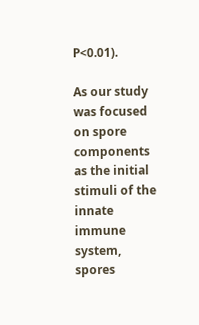P<0.01).

As our study was focused on spore components as the initial stimuli of the innate immune system, spores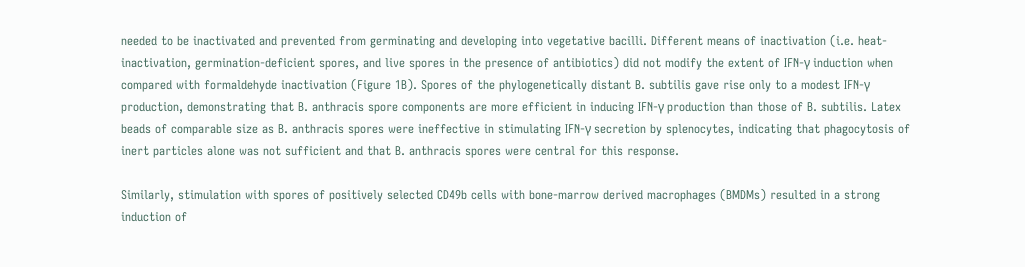needed to be inactivated and prevented from germinating and developing into vegetative bacilli. Different means of inactivation (i.e. heat-inactivation, germination-deficient spores, and live spores in the presence of antibiotics) did not modify the extent of IFN-γ induction when compared with formaldehyde inactivation (Figure 1B). Spores of the phylogenetically distant B. subtilis gave rise only to a modest IFN-γ production, demonstrating that B. anthracis spore components are more efficient in inducing IFN-γ production than those of B. subtilis. Latex beads of comparable size as B. anthracis spores were ineffective in stimulating IFN-γ secretion by splenocytes, indicating that phagocytosis of inert particles alone was not sufficient and that B. anthracis spores were central for this response.

Similarly, stimulation with spores of positively selected CD49b cells with bone-marrow derived macrophages (BMDMs) resulted in a strong induction of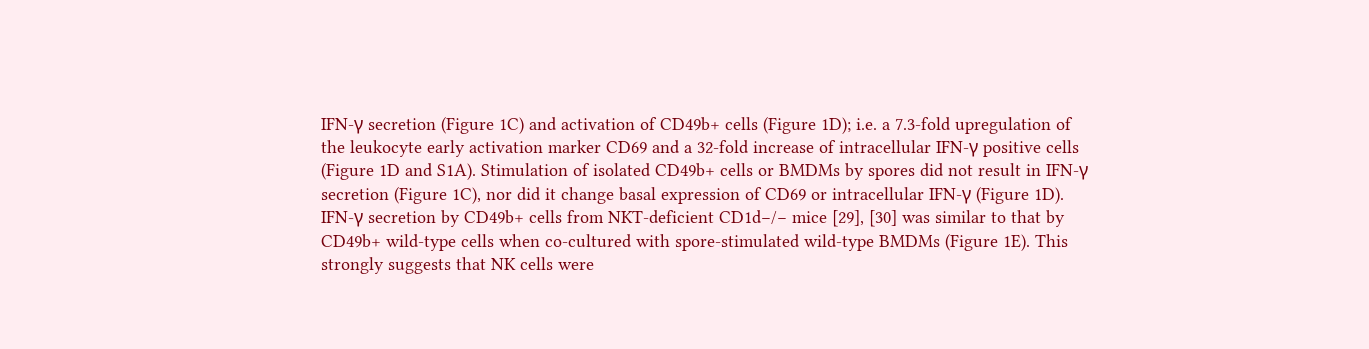IFN-γ secretion (Figure 1C) and activation of CD49b+ cells (Figure 1D); i.e. a 7.3-fold upregulation of the leukocyte early activation marker CD69 and a 32-fold increase of intracellular IFN-γ positive cells (Figure 1D and S1A). Stimulation of isolated CD49b+ cells or BMDMs by spores did not result in IFN-γ secretion (Figure 1C), nor did it change basal expression of CD69 or intracellular IFN-γ (Figure 1D). IFN-γ secretion by CD49b+ cells from NKT-deficient CD1d−/− mice [29], [30] was similar to that by CD49b+ wild-type cells when co-cultured with spore-stimulated wild-type BMDMs (Figure 1E). This strongly suggests that NK cells were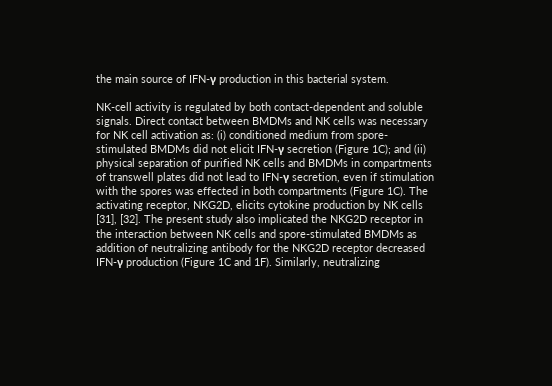the main source of IFN-γ production in this bacterial system.

NK-cell activity is regulated by both contact-dependent and soluble signals. Direct contact between BMDMs and NK cells was necessary for NK cell activation as: (i) conditioned medium from spore-stimulated BMDMs did not elicit IFN-γ secretion (Figure 1C); and (ii) physical separation of purified NK cells and BMDMs in compartments of transwell plates did not lead to IFN-γ secretion, even if stimulation with the spores was effected in both compartments (Figure 1C). The activating receptor, NKG2D, elicits cytokine production by NK cells [31], [32]. The present study also implicated the NKG2D receptor in the interaction between NK cells and spore-stimulated BMDMs as addition of neutralizing antibody for the NKG2D receptor decreased IFN-γ production (Figure 1C and 1F). Similarly, neutralizing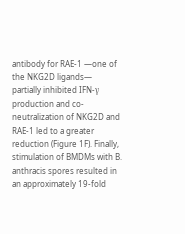antibody for RAE-1 —one of the NKG2D ligands— partially inhibited IFN-γ production and co-neutralization of NKG2D and RAE-1 led to a greater reduction (Figure 1F). Finally, stimulation of BMDMs with B. anthracis spores resulted in an approximately 19-fold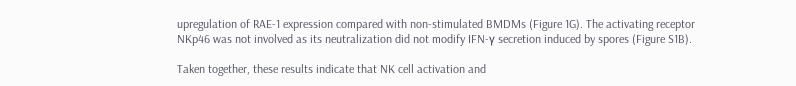upregulation of RAE-1 expression compared with non-stimulated BMDMs (Figure 1G). The activating receptor NKp46 was not involved as its neutralization did not modify IFN-γ secretion induced by spores (Figure S1B).

Taken together, these results indicate that NK cell activation and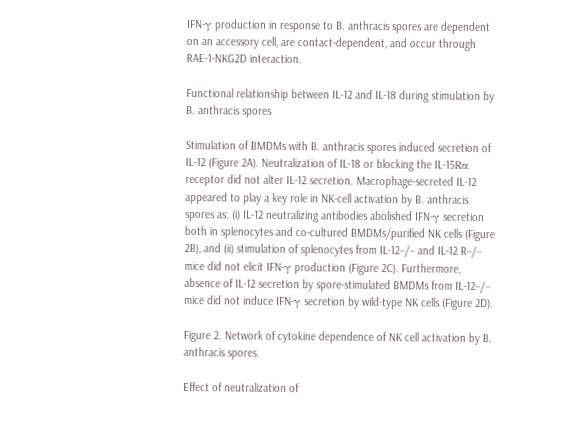IFN-γ production in response to B. anthracis spores are dependent on an accessory cell, are contact-dependent, and occur through RAE-1-NKG2D interaction.

Functional relationship between IL-12 and IL-18 during stimulation by B. anthracis spores

Stimulation of BMDMs with B. anthracis spores induced secretion of IL-12 (Figure 2A). Neutralization of IL-18 or blocking the IL-15Rα receptor did not alter IL-12 secretion. Macrophage-secreted IL-12 appeared to play a key role in NK-cell activation by B. anthracis spores as: (i) IL-12 neutralizing antibodies abolished IFN-γ secretion both in splenocytes and co-cultured BMDMs/purified NK cells (Figure 2B), and (ii) stimulation of splenocytes from IL-12−/− and IL-12 R−/− mice did not elicit IFN-γ production (Figure 2C). Furthermore, absence of IL-12 secretion by spore-stimulated BMDMs from IL-12−/− mice did not induce IFN-γ secretion by wild-type NK cells (Figure 2D).

Figure 2. Network of cytokine dependence of NK cell activation by B. anthracis spores.

Effect of neutralization of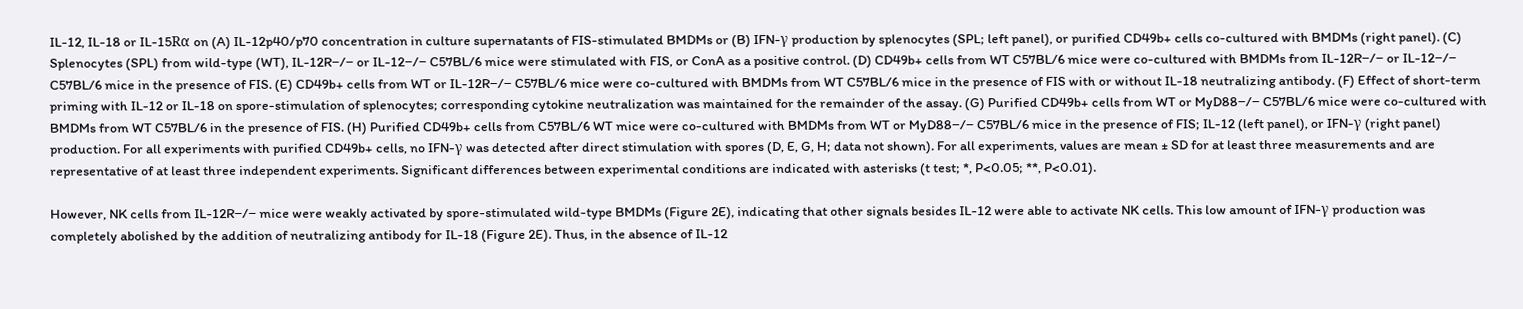IL-12, IL-18 or IL-15Rα on (A) IL-12p40/p70 concentration in culture supernatants of FIS-stimulated BMDMs or (B) IFN-γ production by splenocytes (SPL; left panel), or purified CD49b+ cells co-cultured with BMDMs (right panel). (C) Splenocytes (SPL) from wild-type (WT), IL-12R−/− or IL-12−/− C57BL/6 mice were stimulated with FIS, or ConA as a positive control. (D) CD49b+ cells from WT C57BL/6 mice were co-cultured with BMDMs from IL-12R−/− or IL-12−/− C57BL/6 mice in the presence of FIS. (E) CD49b+ cells from WT or IL-12R−/− C57BL/6 mice were co-cultured with BMDMs from WT C57BL/6 mice in the presence of FIS with or without IL-18 neutralizing antibody. (F) Effect of short-term priming with IL-12 or IL-18 on spore-stimulation of splenocytes; corresponding cytokine neutralization was maintained for the remainder of the assay. (G) Purified CD49b+ cells from WT or MyD88−/− C57BL/6 mice were co-cultured with BMDMs from WT C57BL/6 in the presence of FIS. (H) Purified CD49b+ cells from C57BL/6 WT mice were co-cultured with BMDMs from WT or MyD88−/− C57BL/6 mice in the presence of FIS; IL-12 (left panel), or IFN-γ (right panel) production. For all experiments with purified CD49b+ cells, no IFN-γ was detected after direct stimulation with spores (D, E, G, H; data not shown). For all experiments, values are mean ± SD for at least three measurements and are representative of at least three independent experiments. Significant differences between experimental conditions are indicated with asterisks (t test; *, P<0.05; **, P<0.01).

However, NK cells from IL-12R−/− mice were weakly activated by spore-stimulated wild-type BMDMs (Figure 2E), indicating that other signals besides IL-12 were able to activate NK cells. This low amount of IFN-γ production was completely abolished by the addition of neutralizing antibody for IL-18 (Figure 2E). Thus, in the absence of IL-12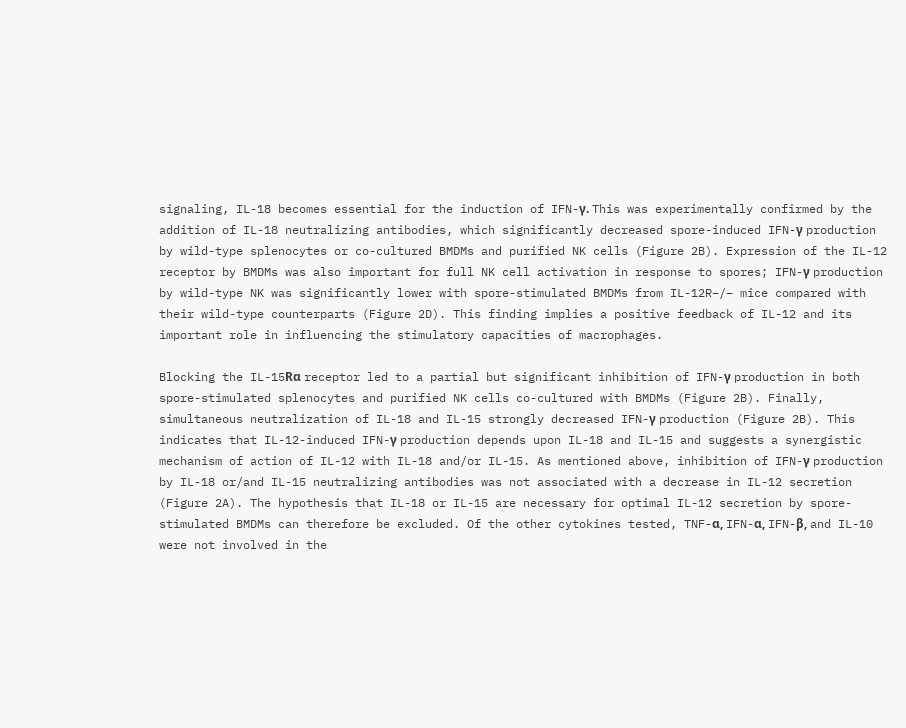signaling, IL-18 becomes essential for the induction of IFN-γ. This was experimentally confirmed by the addition of IL-18 neutralizing antibodies, which significantly decreased spore-induced IFN-γ production by wild-type splenocytes or co-cultured BMDMs and purified NK cells (Figure 2B). Expression of the IL-12 receptor by BMDMs was also important for full NK cell activation in response to spores; IFN-γ production by wild-type NK was significantly lower with spore-stimulated BMDMs from IL-12R−/− mice compared with their wild-type counterparts (Figure 2D). This finding implies a positive feedback of IL-12 and its important role in influencing the stimulatory capacities of macrophages.

Blocking the IL-15Rα receptor led to a partial but significant inhibition of IFN-γ production in both spore-stimulated splenocytes and purified NK cells co-cultured with BMDMs (Figure 2B). Finally, simultaneous neutralization of IL-18 and IL-15 strongly decreased IFN-γ production (Figure 2B). This indicates that IL-12-induced IFN-γ production depends upon IL-18 and IL-15 and suggests a synergistic mechanism of action of IL-12 with IL-18 and/or IL-15. As mentioned above, inhibition of IFN-γ production by IL-18 or/and IL-15 neutralizing antibodies was not associated with a decrease in IL-12 secretion (Figure 2A). The hypothesis that IL-18 or IL-15 are necessary for optimal IL-12 secretion by spore-stimulated BMDMs can therefore be excluded. Of the other cytokines tested, TNF-α, IFN-α, IFN-β, and IL-10 were not involved in the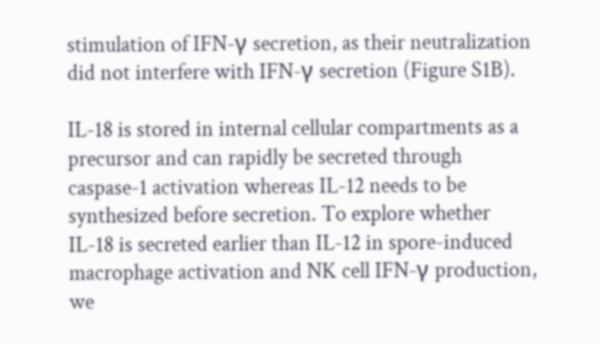stimulation of IFN-γ secretion, as their neutralization did not interfere with IFN-γ secretion (Figure S1B).

IL-18 is stored in internal cellular compartments as a precursor and can rapidly be secreted through caspase-1 activation whereas IL-12 needs to be synthesized before secretion. To explore whether IL-18 is secreted earlier than IL-12 in spore-induced macrophage activation and NK cell IFN-γ production, we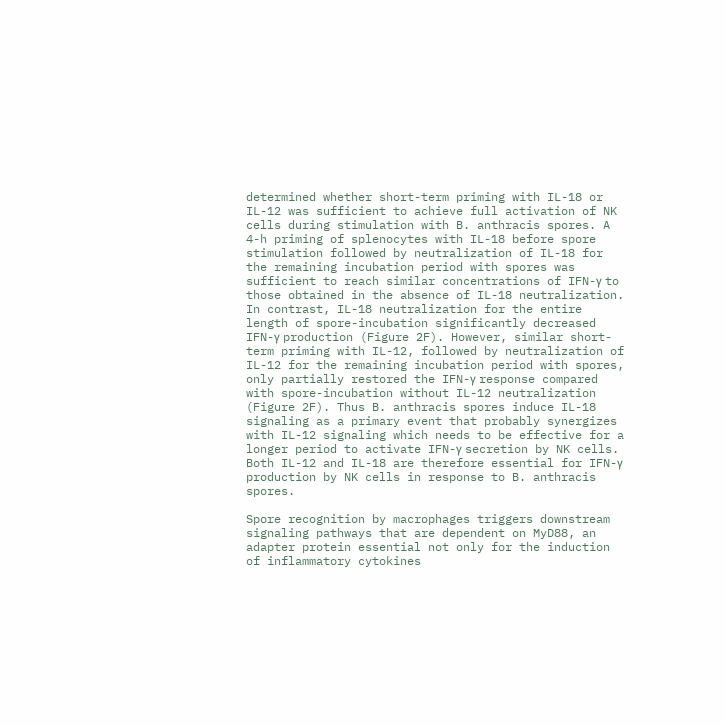determined whether short-term priming with IL-18 or IL-12 was sufficient to achieve full activation of NK cells during stimulation with B. anthracis spores. A 4-h priming of splenocytes with IL-18 before spore stimulation followed by neutralization of IL-18 for the remaining incubation period with spores was sufficient to reach similar concentrations of IFN-γ to those obtained in the absence of IL-18 neutralization. In contrast, IL-18 neutralization for the entire length of spore-incubation significantly decreased IFN-γ production (Figure 2F). However, similar short-term priming with IL-12, followed by neutralization of IL-12 for the remaining incubation period with spores, only partially restored the IFN-γ response compared with spore-incubation without IL-12 neutralization (Figure 2F). Thus B. anthracis spores induce IL-18 signaling as a primary event that probably synergizes with IL-12 signaling which needs to be effective for a longer period to activate IFN-γ secretion by NK cells. Both IL-12 and IL-18 are therefore essential for IFN-γ production by NK cells in response to B. anthracis spores.

Spore recognition by macrophages triggers downstream signaling pathways that are dependent on MyD88, an adapter protein essential not only for the induction of inflammatory cytokines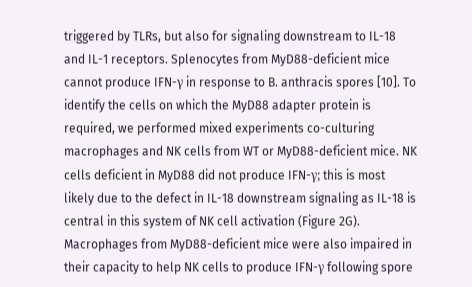triggered by TLRs, but also for signaling downstream to IL-18 and IL-1 receptors. Splenocytes from MyD88-deficient mice cannot produce IFN-γ in response to B. anthracis spores [10]. To identify the cells on which the MyD88 adapter protein is required, we performed mixed experiments co-culturing macrophages and NK cells from WT or MyD88-deficient mice. NK cells deficient in MyD88 did not produce IFN-γ; this is most likely due to the defect in IL-18 downstream signaling as IL-18 is central in this system of NK cell activation (Figure 2G). Macrophages from MyD88-deficient mice were also impaired in their capacity to help NK cells to produce IFN-γ following spore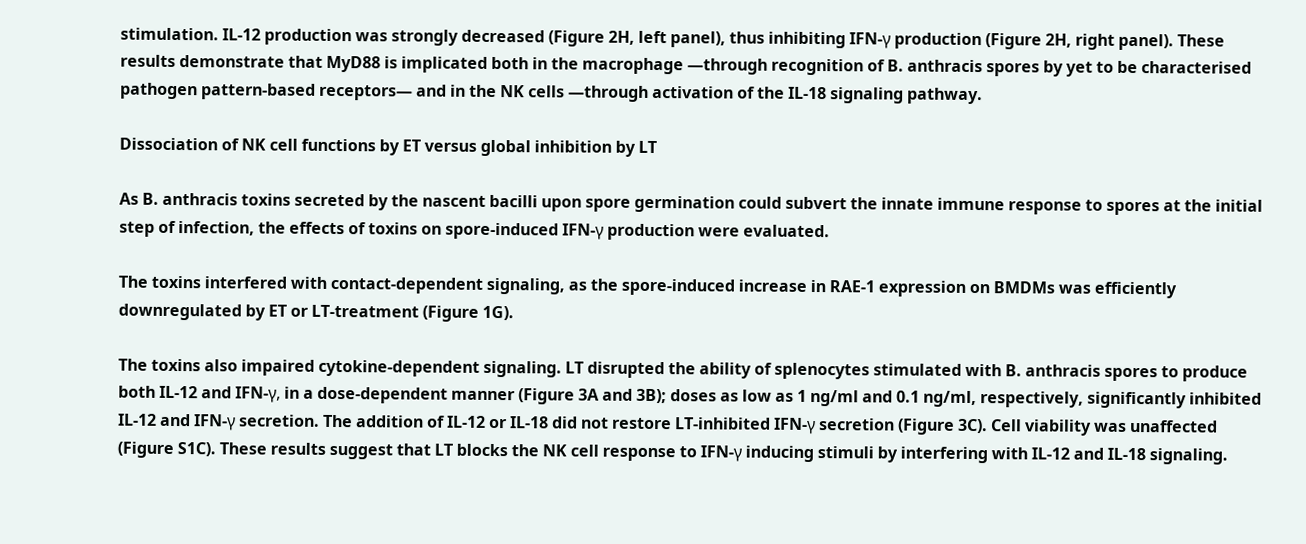stimulation. IL-12 production was strongly decreased (Figure 2H, left panel), thus inhibiting IFN-γ production (Figure 2H, right panel). These results demonstrate that MyD88 is implicated both in the macrophage —through recognition of B. anthracis spores by yet to be characterised pathogen pattern-based receptors— and in the NK cells —through activation of the IL-18 signaling pathway.

Dissociation of NK cell functions by ET versus global inhibition by LT

As B. anthracis toxins secreted by the nascent bacilli upon spore germination could subvert the innate immune response to spores at the initial step of infection, the effects of toxins on spore-induced IFN-γ production were evaluated.

The toxins interfered with contact-dependent signaling, as the spore-induced increase in RAE-1 expression on BMDMs was efficiently downregulated by ET or LT-treatment (Figure 1G).

The toxins also impaired cytokine-dependent signaling. LT disrupted the ability of splenocytes stimulated with B. anthracis spores to produce both IL-12 and IFN-γ, in a dose-dependent manner (Figure 3A and 3B); doses as low as 1 ng/ml and 0.1 ng/ml, respectively, significantly inhibited IL-12 and IFN-γ secretion. The addition of IL-12 or IL-18 did not restore LT-inhibited IFN-γ secretion (Figure 3C). Cell viability was unaffected (Figure S1C). These results suggest that LT blocks the NK cell response to IFN-γ inducing stimuli by interfering with IL-12 and IL-18 signaling.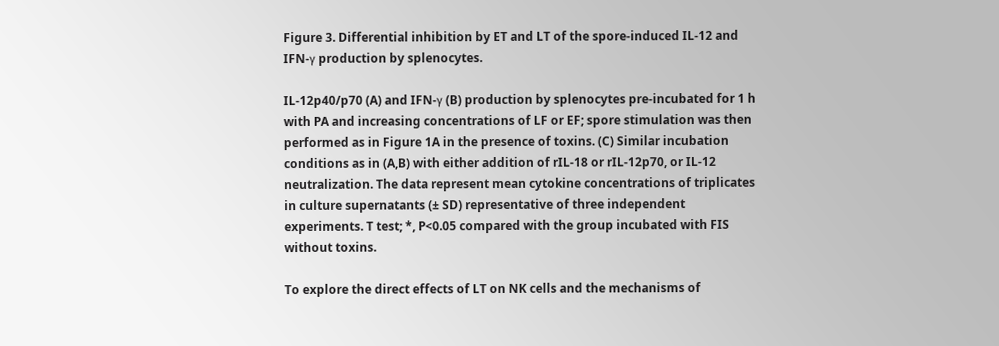Figure 3. Differential inhibition by ET and LT of the spore-induced IL-12 and IFN-γ production by splenocytes.

IL-12p40/p70 (A) and IFN-γ (B) production by splenocytes pre-incubated for 1 h with PA and increasing concentrations of LF or EF; spore stimulation was then performed as in Figure 1A in the presence of toxins. (C) Similar incubation conditions as in (A,B) with either addition of rIL-18 or rIL-12p70, or IL-12 neutralization. The data represent mean cytokine concentrations of triplicates in culture supernatants (± SD) representative of three independent experiments. T test; *, P<0.05 compared with the group incubated with FIS without toxins.

To explore the direct effects of LT on NK cells and the mechanisms of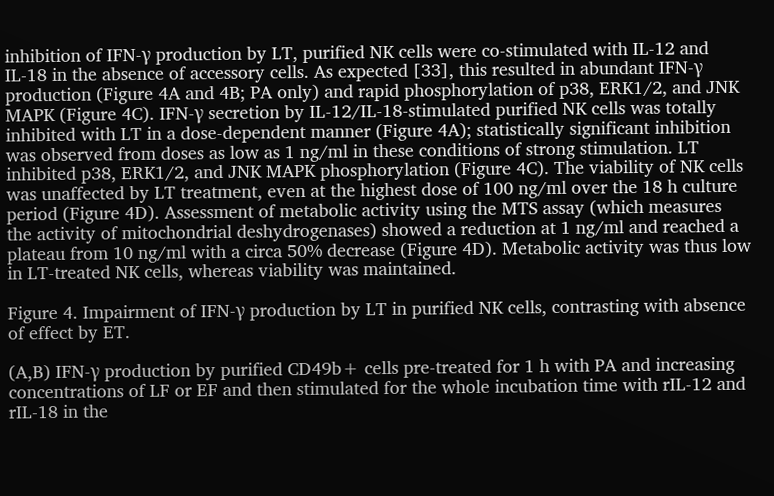inhibition of IFN-γ production by LT, purified NK cells were co-stimulated with IL-12 and IL-18 in the absence of accessory cells. As expected [33], this resulted in abundant IFN-γ production (Figure 4A and 4B; PA only) and rapid phosphorylation of p38, ERK1/2, and JNK MAPK (Figure 4C). IFN-γ secretion by IL-12/IL-18-stimulated purified NK cells was totally inhibited with LT in a dose-dependent manner (Figure 4A); statistically significant inhibition was observed from doses as low as 1 ng/ml in these conditions of strong stimulation. LT inhibited p38, ERK1/2, and JNK MAPK phosphorylation (Figure 4C). The viability of NK cells was unaffected by LT treatment, even at the highest dose of 100 ng/ml over the 18 h culture period (Figure 4D). Assessment of metabolic activity using the MTS assay (which measures the activity of mitochondrial deshydrogenases) showed a reduction at 1 ng/ml and reached a plateau from 10 ng/ml with a circa 50% decrease (Figure 4D). Metabolic activity was thus low in LT-treated NK cells, whereas viability was maintained.

Figure 4. Impairment of IFN-γ production by LT in purified NK cells, contrasting with absence of effect by ET.

(A,B) IFN-γ production by purified CD49b+ cells pre-treated for 1 h with PA and increasing concentrations of LF or EF and then stimulated for the whole incubation time with rIL-12 and rIL-18 in the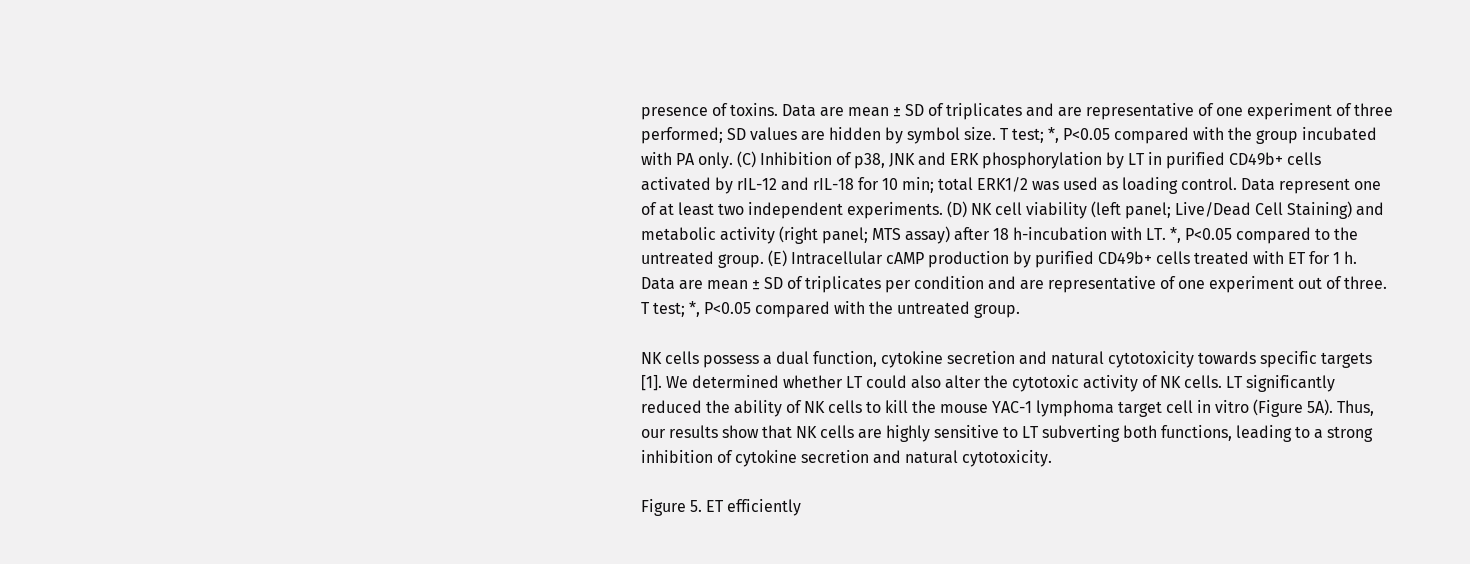presence of toxins. Data are mean ± SD of triplicates and are representative of one experiment of three performed; SD values are hidden by symbol size. T test; *, P<0.05 compared with the group incubated with PA only. (C) Inhibition of p38, JNK and ERK phosphorylation by LT in purified CD49b+ cells activated by rIL-12 and rIL-18 for 10 min; total ERK1/2 was used as loading control. Data represent one of at least two independent experiments. (D) NK cell viability (left panel; Live/Dead Cell Staining) and metabolic activity (right panel; MTS assay) after 18 h-incubation with LT. *, P<0.05 compared to the untreated group. (E) Intracellular cAMP production by purified CD49b+ cells treated with ET for 1 h. Data are mean ± SD of triplicates per condition and are representative of one experiment out of three. T test; *, P<0.05 compared with the untreated group.

NK cells possess a dual function, cytokine secretion and natural cytotoxicity towards specific targets [1]. We determined whether LT could also alter the cytotoxic activity of NK cells. LT significantly reduced the ability of NK cells to kill the mouse YAC-1 lymphoma target cell in vitro (Figure 5A). Thus, our results show that NK cells are highly sensitive to LT subverting both functions, leading to a strong inhibition of cytokine secretion and natural cytotoxicity.

Figure 5. ET efficiently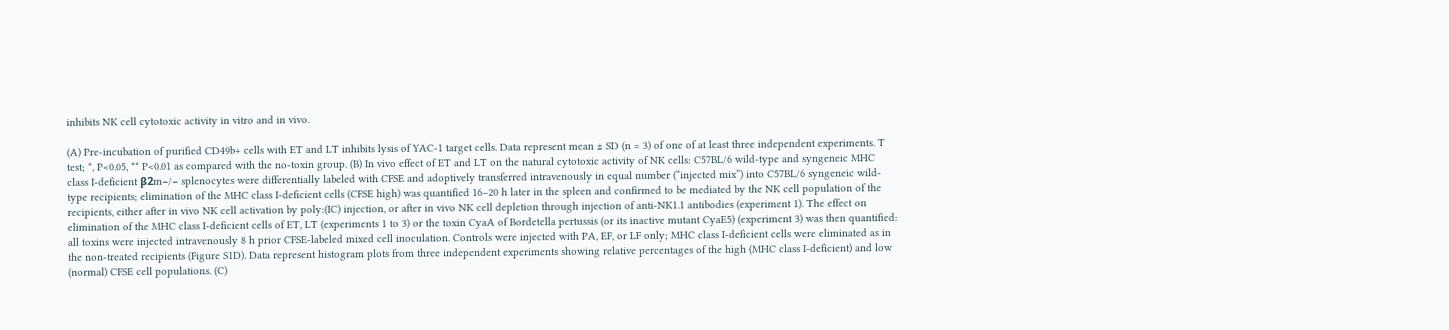inhibits NK cell cytotoxic activity in vitro and in vivo.

(A) Pre-incubation of purified CD49b+ cells with ET and LT inhibits lysis of YAC-1 target cells. Data represent mean ± SD (n = 3) of one of at least three independent experiments. T test; *, P<0.05, ** P<0.01 as compared with the no-toxin group. (B) In vivo effect of ET and LT on the natural cytotoxic activity of NK cells: C57BL/6 wild-type and syngeneic MHC class I-deficient β2m−/− splenocytes were differentially labeled with CFSE and adoptively transferred intravenously in equal number (“injected mix”) into C57BL/6 syngeneic wild-type recipients; elimination of the MHC class I-deficient cells (CFSE high) was quantified 16–20 h later in the spleen and confirmed to be mediated by the NK cell population of the recipients, either after in vivo NK cell activation by poly:(IC) injection, or after in vivo NK cell depletion through injection of anti-NK1.1 antibodies (experiment 1). The effect on elimination of the MHC class I-deficient cells of ET, LT (experiments 1 to 3) or the toxin CyaA of Bordetella pertussis (or its inactive mutant CyaE5) (experiment 3) was then quantified: all toxins were injected intravenously 8 h prior CFSE-labeled mixed cell inoculation. Controls were injected with PA, EF, or LF only; MHC class I-deficient cells were eliminated as in the non-treated recipients (Figure S1D). Data represent histogram plots from three independent experiments showing relative percentages of the high (MHC class I-deficient) and low (normal) CFSE cell populations. (C)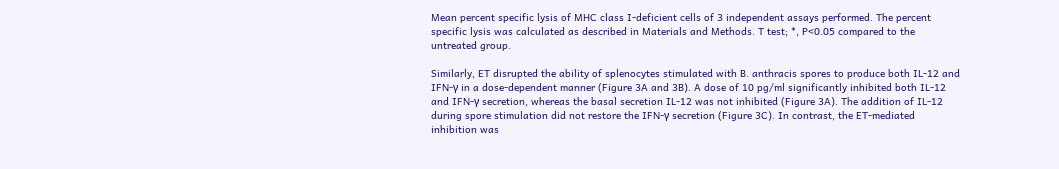Mean percent specific lysis of MHC class I-deficient cells of 3 independent assays performed. The percent specific lysis was calculated as described in Materials and Methods. T test; *, P<0.05 compared to the untreated group.

Similarly, ET disrupted the ability of splenocytes stimulated with B. anthracis spores to produce both IL-12 and IFN-γ in a dose-dependent manner (Figure 3A and 3B). A dose of 10 pg/ml significantly inhibited both IL-12 and IFN-γ secretion, whereas the basal secretion IL-12 was not inhibited (Figure 3A). The addition of IL-12 during spore stimulation did not restore the IFN-γ secretion (Figure 3C). In contrast, the ET-mediated inhibition was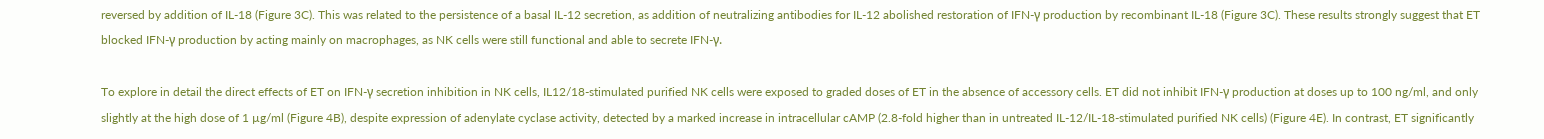reversed by addition of IL-18 (Figure 3C). This was related to the persistence of a basal IL-12 secretion, as addition of neutralizing antibodies for IL-12 abolished restoration of IFN-γ production by recombinant IL-18 (Figure 3C). These results strongly suggest that ET blocked IFN-γ production by acting mainly on macrophages, as NK cells were still functional and able to secrete IFN-γ.

To explore in detail the direct effects of ET on IFN-γ secretion inhibition in NK cells, IL12/18-stimulated purified NK cells were exposed to graded doses of ET in the absence of accessory cells. ET did not inhibit IFN-γ production at doses up to 100 ng/ml, and only slightly at the high dose of 1 µg/ml (Figure 4B), despite expression of adenylate cyclase activity, detected by a marked increase in intracellular cAMP (2.8-fold higher than in untreated IL-12/IL-18-stimulated purified NK cells) (Figure 4E). In contrast, ET significantly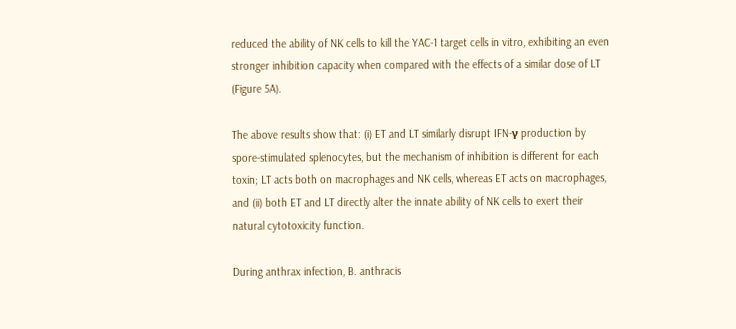reduced the ability of NK cells to kill the YAC-1 target cells in vitro, exhibiting an even stronger inhibition capacity when compared with the effects of a similar dose of LT (Figure 5A).

The above results show that: (i) ET and LT similarly disrupt IFN-γ production by spore-stimulated splenocytes, but the mechanism of inhibition is different for each toxin; LT acts both on macrophages and NK cells, whereas ET acts on macrophages, and (ii) both ET and LT directly alter the innate ability of NK cells to exert their natural cytotoxicity function.

During anthrax infection, B. anthracis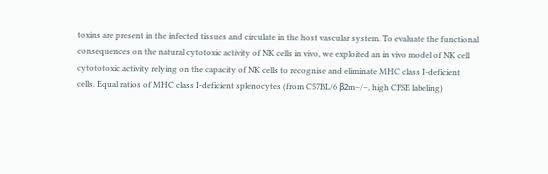toxins are present in the infected tissues and circulate in the host vascular system. To evaluate the functional consequences on the natural cytotoxic activity of NK cells in vivo, we exploited an in vivo model of NK cell cytototoxic activity relying on the capacity of NK cells to recognise and eliminate MHC class I-deficient cells. Equal ratios of MHC class I-deficient splenocytes (from C57BL/6 β2m−/−, high CFSE labeling)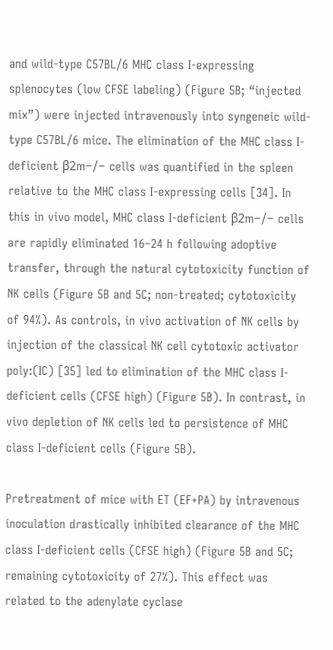and wild-type C57BL/6 MHC class I-expressing splenocytes (low CFSE labeling) (Figure 5B; “injected mix”) were injected intravenously into syngeneic wild-type C57BL/6 mice. The elimination of the MHC class I-deficient β2m−/− cells was quantified in the spleen relative to the MHC class I-expressing cells [34]. In this in vivo model, MHC class I-deficient β2m−/− cells are rapidly eliminated 16–24 h following adoptive transfer, through the natural cytotoxicity function of NK cells (Figure 5B and 5C; non-treated; cytotoxicity of 94%). As controls, in vivo activation of NK cells by injection of the classical NK cell cytotoxic activator poly:(IC) [35] led to elimination of the MHC class I-deficient cells (CFSE high) (Figure 5B). In contrast, in vivo depletion of NK cells led to persistence of MHC class I-deficient cells (Figure 5B).

Pretreatment of mice with ET (EF+PA) by intravenous inoculation drastically inhibited clearance of the MHC class I-deficient cells (CFSE high) (Figure 5B and 5C; remaining cytotoxicity of 27%). This effect was related to the adenylate cyclase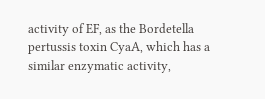activity of EF, as the Bordetella pertussis toxin CyaA, which has a similar enzymatic activity,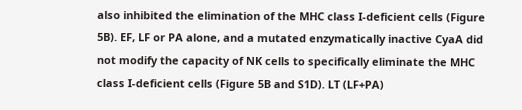also inhibited the elimination of the MHC class I-deficient cells (Figure 5B). EF, LF or PA alone, and a mutated enzymatically inactive CyaA did not modify the capacity of NK cells to specifically eliminate the MHC class I-deficient cells (Figure 5B and S1D). LT (LF+PA)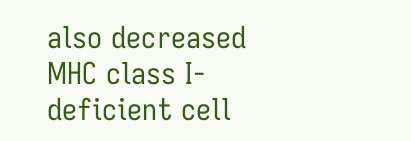also decreased MHC class I-deficient cell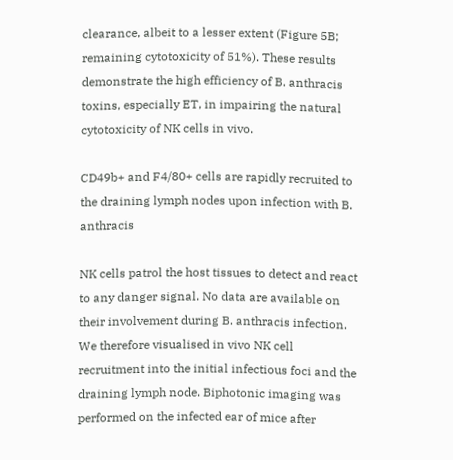clearance, albeit to a lesser extent (Figure 5B; remaining cytotoxicity of 51%). These results demonstrate the high efficiency of B. anthracis toxins, especially ET, in impairing the natural cytotoxicity of NK cells in vivo.

CD49b+ and F4/80+ cells are rapidly recruited to the draining lymph nodes upon infection with B. anthracis

NK cells patrol the host tissues to detect and react to any danger signal. No data are available on their involvement during B. anthracis infection. We therefore visualised in vivo NK cell recruitment into the initial infectious foci and the draining lymph node. Biphotonic imaging was performed on the infected ear of mice after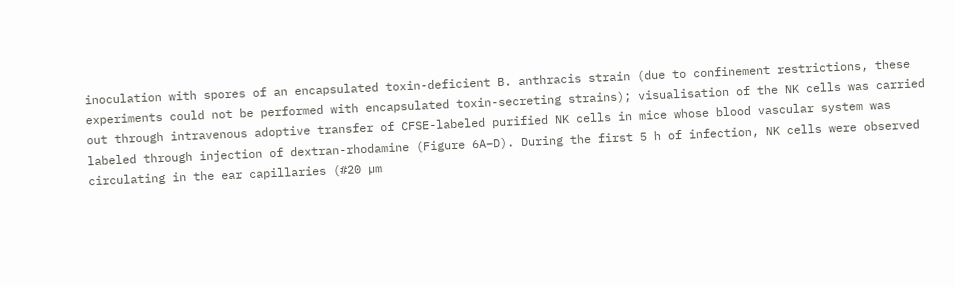inoculation with spores of an encapsulated toxin-deficient B. anthracis strain (due to confinement restrictions, these experiments could not be performed with encapsulated toxin-secreting strains); visualisation of the NK cells was carried out through intravenous adoptive transfer of CFSE-labeled purified NK cells in mice whose blood vascular system was labeled through injection of dextran-rhodamine (Figure 6A–D). During the first 5 h of infection, NK cells were observed circulating in the ear capillaries (#20 µm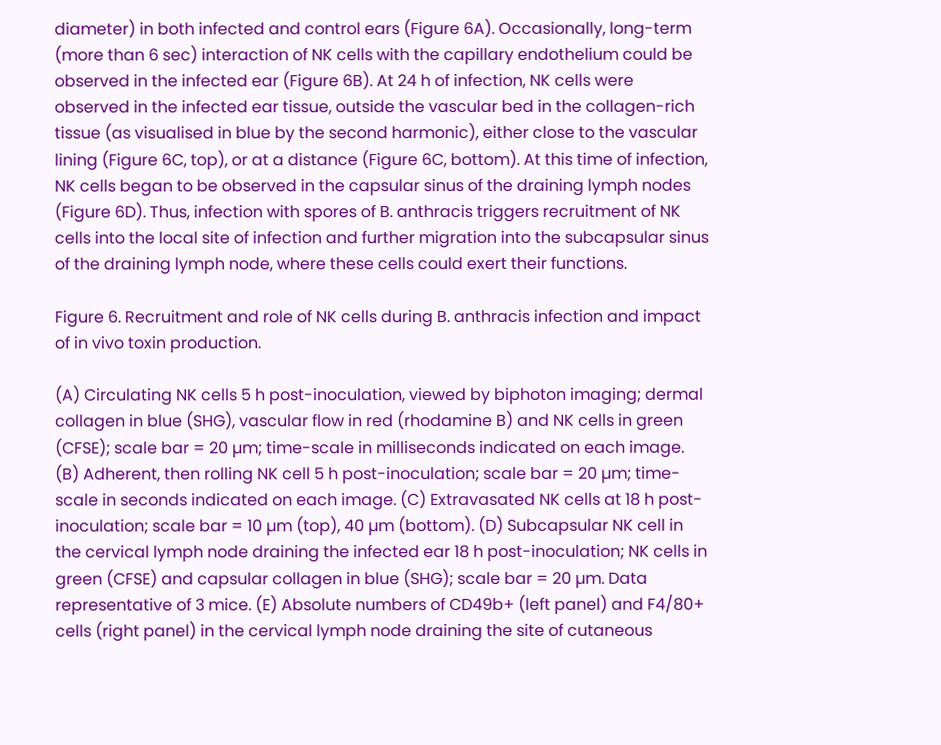diameter) in both infected and control ears (Figure 6A). Occasionally, long-term (more than 6 sec) interaction of NK cells with the capillary endothelium could be observed in the infected ear (Figure 6B). At 24 h of infection, NK cells were observed in the infected ear tissue, outside the vascular bed in the collagen-rich tissue (as visualised in blue by the second harmonic), either close to the vascular lining (Figure 6C, top), or at a distance (Figure 6C, bottom). At this time of infection, NK cells began to be observed in the capsular sinus of the draining lymph nodes (Figure 6D). Thus, infection with spores of B. anthracis triggers recruitment of NK cells into the local site of infection and further migration into the subcapsular sinus of the draining lymph node, where these cells could exert their functions.

Figure 6. Recruitment and role of NK cells during B. anthracis infection and impact of in vivo toxin production.

(A) Circulating NK cells 5 h post-inoculation, viewed by biphoton imaging; dermal collagen in blue (SHG), vascular flow in red (rhodamine B) and NK cells in green (CFSE); scale bar = 20 µm; time-scale in milliseconds indicated on each image. (B) Adherent, then rolling NK cell 5 h post-inoculation; scale bar = 20 µm; time-scale in seconds indicated on each image. (C) Extravasated NK cells at 18 h post-inoculation; scale bar = 10 µm (top), 40 µm (bottom). (D) Subcapsular NK cell in the cervical lymph node draining the infected ear 18 h post-inoculation; NK cells in green (CFSE) and capsular collagen in blue (SHG); scale bar = 20 µm. Data representative of 3 mice. (E) Absolute numbers of CD49b+ (left panel) and F4/80+ cells (right panel) in the cervical lymph node draining the site of cutaneous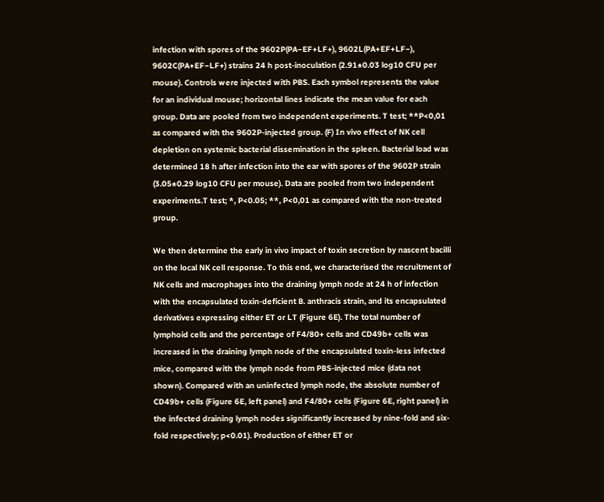infection with spores of the 9602P(PA−EF+LF+), 9602L(PA+EF+LF−), 9602C(PA+EF−LF+) strains 24 h post-inoculation (2.91±0.03 log10 CFU per mouse). Controls were injected with PBS. Each symbol represents the value for an individual mouse; horizontal lines indicate the mean value for each group. Data are pooled from two independent experiments. T test; **P<0,01 as compared with the 9602P-injected group. (F) In vivo effect of NK cell depletion on systemic bacterial dissemination in the spleen. Bacterial load was determined 18 h after infection into the ear with spores of the 9602P strain (3.05±0.29 log10 CFU per mouse). Data are pooled from two independent experiments.T test; *, P<0.05; **, P<0,01 as compared with the non-treated group.

We then determine the early in vivo impact of toxin secretion by nascent bacilli on the local NK cell response. To this end, we characterised the recruitment of NK cells and macrophages into the draining lymph node at 24 h of infection with the encapsulated toxin-deficient B. anthracis strain, and its encapsulated derivatives expressing either ET or LT (Figure 6E). The total number of lymphoid cells and the percentage of F4/80+ cells and CD49b+ cells was increased in the draining lymph node of the encapsulated toxin-less infected mice, compared with the lymph node from PBS-injected mice (data not shown). Compared with an uninfected lymph node, the absolute number of CD49b+ cells (Figure 6E, left panel) and F4/80+ cells (Figure 6E, right panel) in the infected draining lymph nodes significantly increased by nine-fold and six-fold respectively; p<0.01). Production of either ET or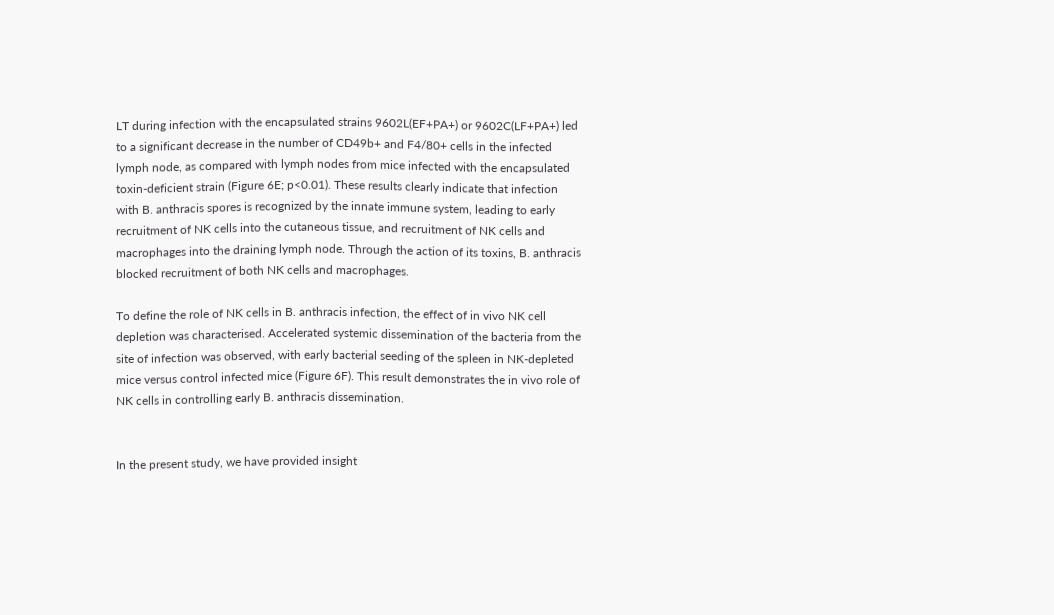LT during infection with the encapsulated strains 9602L(EF+PA+) or 9602C(LF+PA+) led to a significant decrease in the number of CD49b+ and F4/80+ cells in the infected lymph node, as compared with lymph nodes from mice infected with the encapsulated toxin-deficient strain (Figure 6E; p<0.01). These results clearly indicate that infection with B. anthracis spores is recognized by the innate immune system, leading to early recruitment of NK cells into the cutaneous tissue, and recruitment of NK cells and macrophages into the draining lymph node. Through the action of its toxins, B. anthracis blocked recruitment of both NK cells and macrophages.

To define the role of NK cells in B. anthracis infection, the effect of in vivo NK cell depletion was characterised. Accelerated systemic dissemination of the bacteria from the site of infection was observed, with early bacterial seeding of the spleen in NK-depleted mice versus control infected mice (Figure 6F). This result demonstrates the in vivo role of NK cells in controlling early B. anthracis dissemination.


In the present study, we have provided insight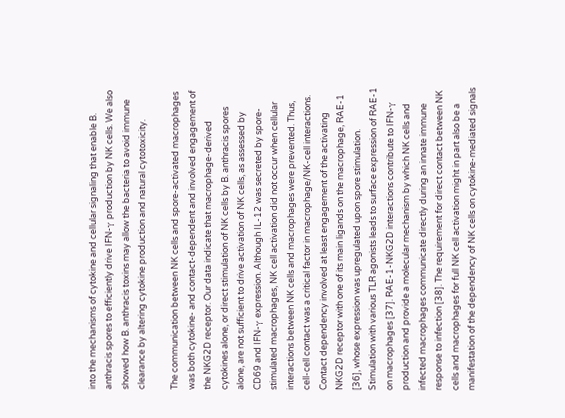into the mechanisms of cytokine and cellular signaling that enable B. anthracis spores to efficiently drive IFN-γ production by NK cells. We also showed how B. anthracis toxins may allow the bacteria to avoid immune clearance by altering cytokine production and natural cytotoxicity.

The communication between NK cells and spore-activated macrophages was both cytokine- and contact-dependent and involved engagement of the NKG2D receptor. Our data indicate that macrophage-derived cytokines alone, or direct stimulation of NK cells by B. anthracis spores alone, are not sufficient to drive activation of NK cells, as assessed by CD69 and IFN-γ expression. Although IL-12 was secreted by spore-stimulated macrophages, NK cell activation did not occur when cellular interactions between NK cells and macrophages were prevented. Thus, cell-cell contact was a critical factor in macrophage/NK-cell interactions. Contact dependency involved at least engagement of the activating NKG2D receptor with one of its main ligands on the macrophage, RAE-1 [36], whose expression was upregulated upon spore stimulation. Stimulation with various TLR agonists leads to surface expression of RAE-1 on macrophages [37]. RAE-1-NKG2D interactions contribute to IFN-γ production and provide a molecular mechanism by which NK cells and infected macrophages communicate directly during an innate immune response to infection [38]. The requirement for direct contact between NK cells and macrophages for full NK cell activation might in part also be a manifestation of the dependency of NK cells on cytokine-mediated signals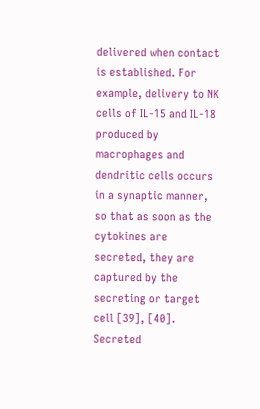delivered when contact is established. For example, delivery to NK cells of IL-15 and IL-18 produced by macrophages and dendritic cells occurs in a synaptic manner, so that as soon as the cytokines are secreted, they are captured by the secreting or target cell [39], [40]. Secreted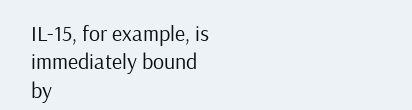IL-15, for example, is immediately bound by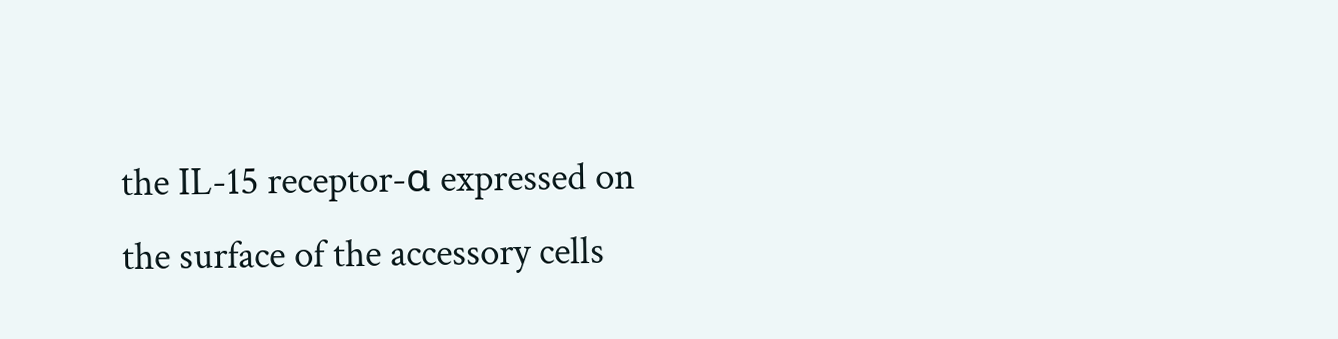the IL-15 receptor-α expressed on the surface of the accessory cells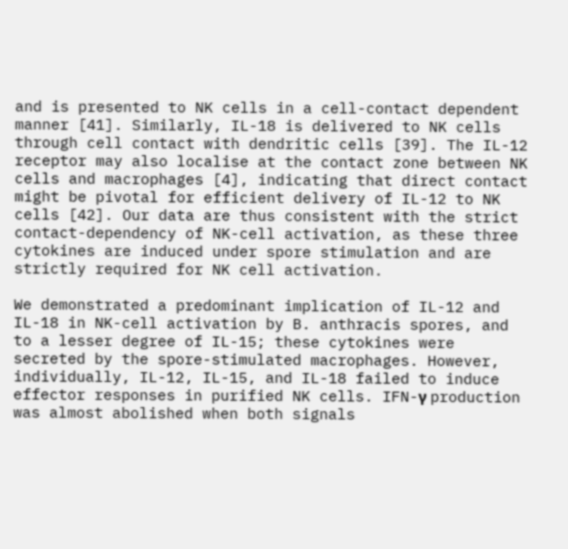and is presented to NK cells in a cell-contact dependent manner [41]. Similarly, IL-18 is delivered to NK cells through cell contact with dendritic cells [39]. The IL-12 receptor may also localise at the contact zone between NK cells and macrophages [4], indicating that direct contact might be pivotal for efficient delivery of IL-12 to NK cells [42]. Our data are thus consistent with the strict contact-dependency of NK-cell activation, as these three cytokines are induced under spore stimulation and are strictly required for NK cell activation.

We demonstrated a predominant implication of IL-12 and IL-18 in NK-cell activation by B. anthracis spores, and to a lesser degree of IL-15; these cytokines were secreted by the spore-stimulated macrophages. However, individually, IL-12, IL-15, and IL-18 failed to induce effector responses in purified NK cells. IFN-γ production was almost abolished when both signals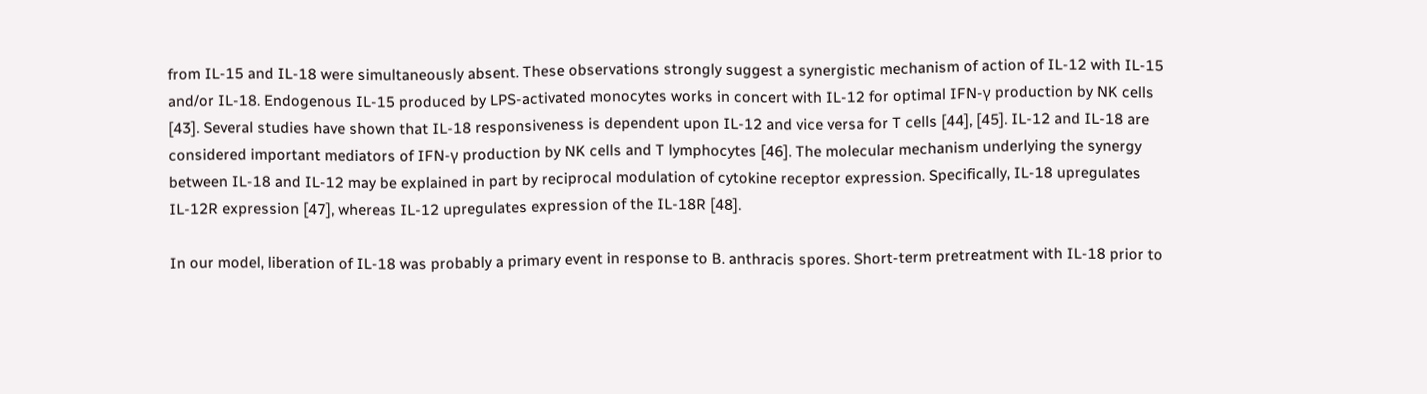from IL-15 and IL-18 were simultaneously absent. These observations strongly suggest a synergistic mechanism of action of IL-12 with IL-15 and/or IL-18. Endogenous IL-15 produced by LPS-activated monocytes works in concert with IL-12 for optimal IFN-γ production by NK cells [43]. Several studies have shown that IL-18 responsiveness is dependent upon IL-12 and vice versa for T cells [44], [45]. IL-12 and IL-18 are considered important mediators of IFN-γ production by NK cells and T lymphocytes [46]. The molecular mechanism underlying the synergy between IL-18 and IL-12 may be explained in part by reciprocal modulation of cytokine receptor expression. Specifically, IL-18 upregulates IL-12R expression [47], whereas IL-12 upregulates expression of the IL-18R [48].

In our model, liberation of IL-18 was probably a primary event in response to B. anthracis spores. Short-term pretreatment with IL-18 prior to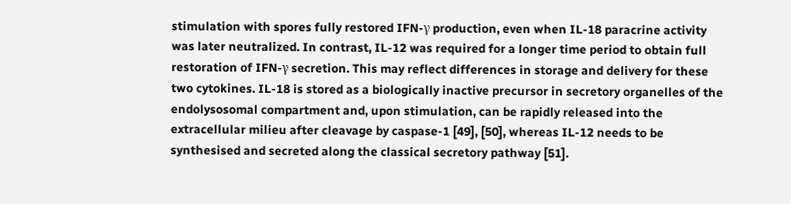stimulation with spores fully restored IFN-γ production, even when IL-18 paracrine activity was later neutralized. In contrast, IL-12 was required for a longer time period to obtain full restoration of IFN-γ secretion. This may reflect differences in storage and delivery for these two cytokines. IL-18 is stored as a biologically inactive precursor in secretory organelles of the endolysosomal compartment and, upon stimulation, can be rapidly released into the extracellular milieu after cleavage by caspase-1 [49], [50], whereas IL-12 needs to be synthesised and secreted along the classical secretory pathway [51].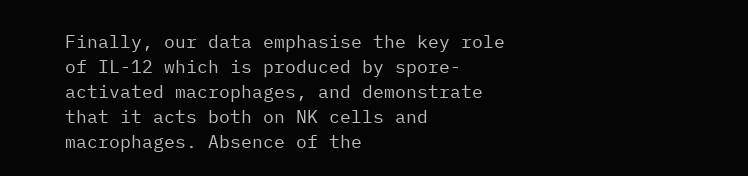Finally, our data emphasise the key role of IL-12 which is produced by spore-activated macrophages, and demonstrate that it acts both on NK cells and macrophages. Absence of the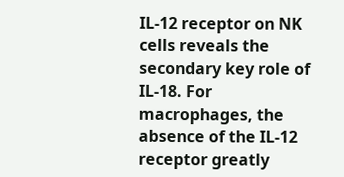IL-12 receptor on NK cells reveals the secondary key role of IL-18. For macrophages, the absence of the IL-12 receptor greatly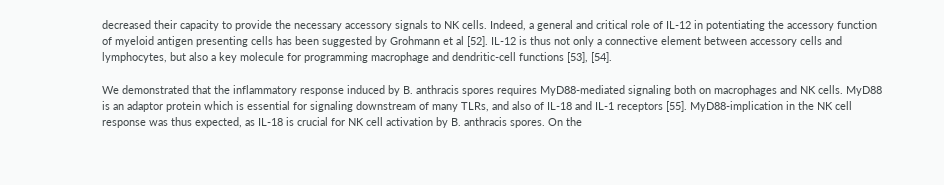decreased their capacity to provide the necessary accessory signals to NK cells. Indeed, a general and critical role of IL-12 in potentiating the accessory function of myeloid antigen presenting cells has been suggested by Grohmann et al [52]. IL-12 is thus not only a connective element between accessory cells and lymphocytes, but also a key molecule for programming macrophage and dendritic-cell functions [53], [54].

We demonstrated that the inflammatory response induced by B. anthracis spores requires MyD88-mediated signaling both on macrophages and NK cells. MyD88 is an adaptor protein which is essential for signaling downstream of many TLRs, and also of IL-18 and IL-1 receptors [55]. MyD88-implication in the NK cell response was thus expected, as IL-18 is crucial for NK cell activation by B. anthracis spores. On the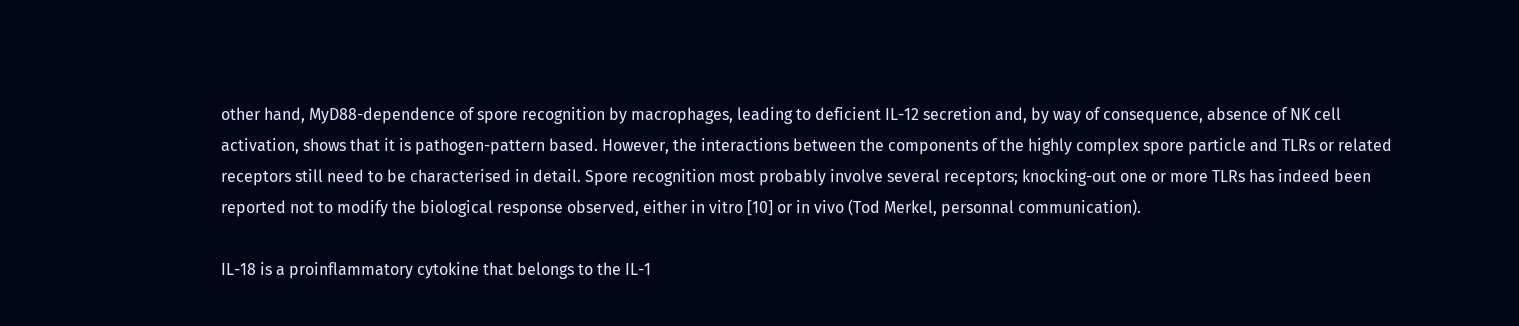other hand, MyD88-dependence of spore recognition by macrophages, leading to deficient IL-12 secretion and, by way of consequence, absence of NK cell activation, shows that it is pathogen-pattern based. However, the interactions between the components of the highly complex spore particle and TLRs or related receptors still need to be characterised in detail. Spore recognition most probably involve several receptors; knocking-out one or more TLRs has indeed been reported not to modify the biological response observed, either in vitro [10] or in vivo (Tod Merkel, personnal communication).

IL-18 is a proinflammatory cytokine that belongs to the IL-1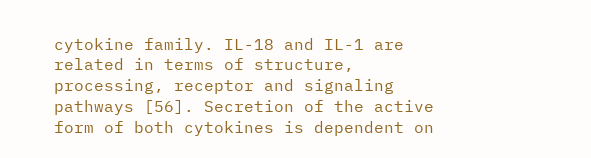cytokine family. IL-18 and IL-1 are related in terms of structure, processing, receptor and signaling pathways [56]. Secretion of the active form of both cytokines is dependent on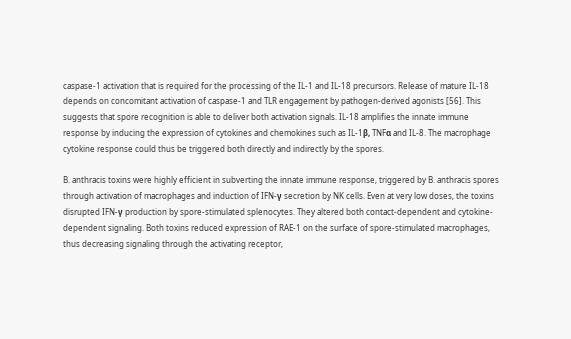caspase-1 activation that is required for the processing of the IL-1 and IL-18 precursors. Release of mature IL-18 depends on concomitant activation of caspase-1 and TLR engagement by pathogen-derived agonists [56]. This suggests that spore recognition is able to deliver both activation signals. IL-18 amplifies the innate immune response by inducing the expression of cytokines and chemokines such as IL-1β, TNFα and IL-8. The macrophage cytokine response could thus be triggered both directly and indirectly by the spores.

B. anthracis toxins were highly efficient in subverting the innate immune response, triggered by B. anthracis spores through activation of macrophages and induction of IFN-γ secretion by NK cells. Even at very low doses, the toxins disrupted IFN-γ production by spore-stimulated splenocytes. They altered both contact-dependent and cytokine-dependent signaling. Both toxins reduced expression of RAE-1 on the surface of spore-stimulated macrophages, thus decreasing signaling through the activating receptor,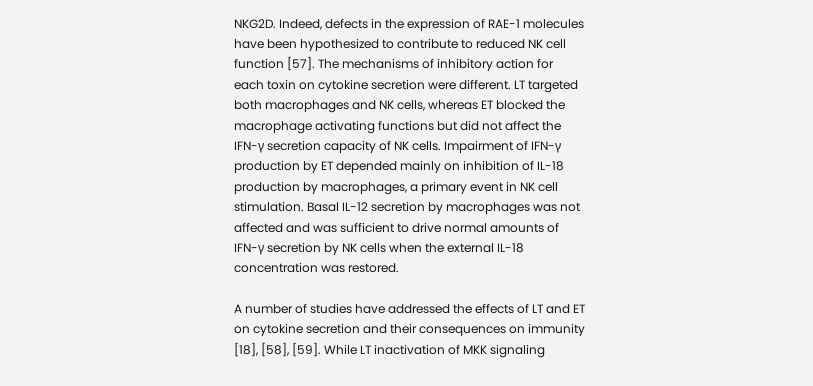NKG2D. Indeed, defects in the expression of RAE-1 molecules have been hypothesized to contribute to reduced NK cell function [57]. The mechanisms of inhibitory action for each toxin on cytokine secretion were different. LT targeted both macrophages and NK cells, whereas ET blocked the macrophage activating functions but did not affect the IFN-γ secretion capacity of NK cells. Impairment of IFN-γ production by ET depended mainly on inhibition of IL-18 production by macrophages, a primary event in NK cell stimulation. Basal IL-12 secretion by macrophages was not affected and was sufficient to drive normal amounts of IFN-γ secretion by NK cells when the external IL-18 concentration was restored.

A number of studies have addressed the effects of LT and ET on cytokine secretion and their consequences on immunity [18], [58], [59]. While LT inactivation of MKK signaling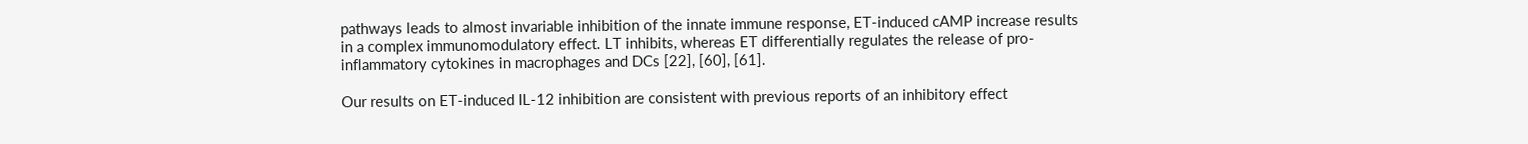pathways leads to almost invariable inhibition of the innate immune response, ET-induced cAMP increase results in a complex immunomodulatory effect. LT inhibits, whereas ET differentially regulates the release of pro-inflammatory cytokines in macrophages and DCs [22], [60], [61].

Our results on ET-induced IL-12 inhibition are consistent with previous reports of an inhibitory effect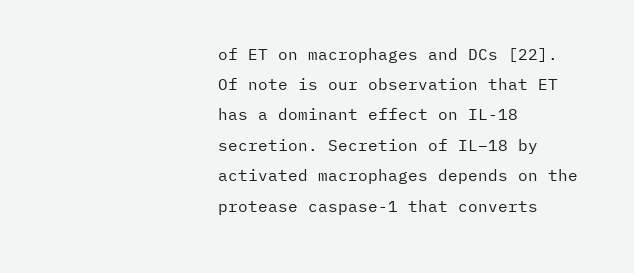of ET on macrophages and DCs [22]. Of note is our observation that ET has a dominant effect on IL-18 secretion. Secretion of IL–18 by activated macrophages depends on the protease caspase-1 that converts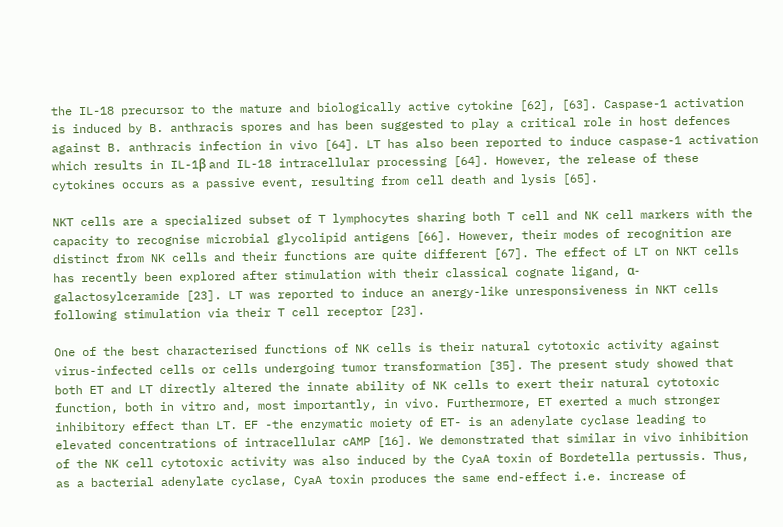the IL-18 precursor to the mature and biologically active cytokine [62], [63]. Caspase-1 activation is induced by B. anthracis spores and has been suggested to play a critical role in host defences against B. anthracis infection in vivo [64]. LT has also been reported to induce caspase-1 activation which results in IL-1β and IL-18 intracellular processing [64]. However, the release of these cytokines occurs as a passive event, resulting from cell death and lysis [65].

NKT cells are a specialized subset of T lymphocytes sharing both T cell and NK cell markers with the capacity to recognise microbial glycolipid antigens [66]. However, their modes of recognition are distinct from NK cells and their functions are quite different [67]. The effect of LT on NKT cells has recently been explored after stimulation with their classical cognate ligand, α-galactosylceramide [23]. LT was reported to induce an anergy-like unresponsiveness in NKT cells following stimulation via their T cell receptor [23].

One of the best characterised functions of NK cells is their natural cytotoxic activity against virus-infected cells or cells undergoing tumor transformation [35]. The present study showed that both ET and LT directly altered the innate ability of NK cells to exert their natural cytotoxic function, both in vitro and, most importantly, in vivo. Furthermore, ET exerted a much stronger inhibitory effect than LT. EF -the enzymatic moiety of ET- is an adenylate cyclase leading to elevated concentrations of intracellular cAMP [16]. We demonstrated that similar in vivo inhibition of the NK cell cytotoxic activity was also induced by the CyaA toxin of Bordetella pertussis. Thus, as a bacterial adenylate cyclase, CyaA toxin produces the same end-effect i.e. increase of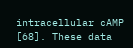intracellular cAMP [68]. These data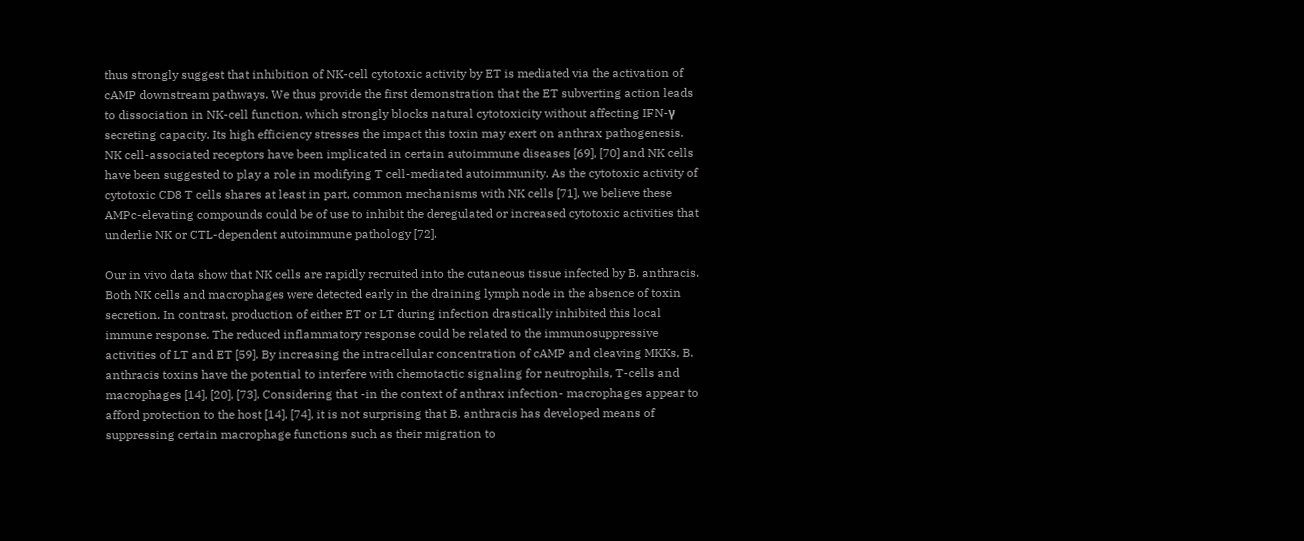thus strongly suggest that inhibition of NK-cell cytotoxic activity by ET is mediated via the activation of cAMP downstream pathways. We thus provide the first demonstration that the ET subverting action leads to dissociation in NK-cell function, which strongly blocks natural cytotoxicity without affecting IFN-γ secreting capacity. Its high efficiency stresses the impact this toxin may exert on anthrax pathogenesis. NK cell-associated receptors have been implicated in certain autoimmune diseases [69], [70] and NK cells have been suggested to play a role in modifying T cell-mediated autoimmunity. As the cytotoxic activity of cytotoxic CD8 T cells shares at least in part, common mechanisms with NK cells [71], we believe these AMPc-elevating compounds could be of use to inhibit the deregulated or increased cytotoxic activities that underlie NK or CTL-dependent autoimmune pathology [72].

Our in vivo data show that NK cells are rapidly recruited into the cutaneous tissue infected by B. anthracis. Both NK cells and macrophages were detected early in the draining lymph node in the absence of toxin secretion. In contrast, production of either ET or LT during infection drastically inhibited this local immune response. The reduced inflammatory response could be related to the immunosuppressive activities of LT and ET [59]. By increasing the intracellular concentration of cAMP and cleaving MKKs, B. anthracis toxins have the potential to interfere with chemotactic signaling for neutrophils, T-cells and macrophages [14], [20], [73]. Considering that -in the context of anthrax infection- macrophages appear to afford protection to the host [14], [74], it is not surprising that B. anthracis has developed means of suppressing certain macrophage functions such as their migration to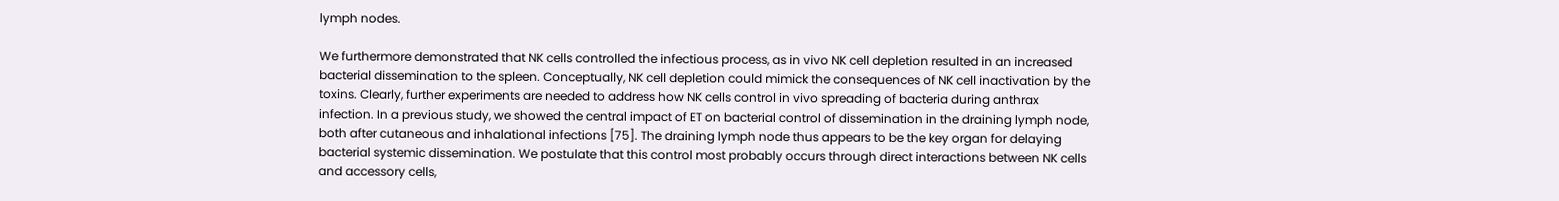lymph nodes.

We furthermore demonstrated that NK cells controlled the infectious process, as in vivo NK cell depletion resulted in an increased bacterial dissemination to the spleen. Conceptually, NK cell depletion could mimick the consequences of NK cell inactivation by the toxins. Clearly, further experiments are needed to address how NK cells control in vivo spreading of bacteria during anthrax infection. In a previous study, we showed the central impact of ET on bacterial control of dissemination in the draining lymph node, both after cutaneous and inhalational infections [75]. The draining lymph node thus appears to be the key organ for delaying bacterial systemic dissemination. We postulate that this control most probably occurs through direct interactions between NK cells and accessory cells,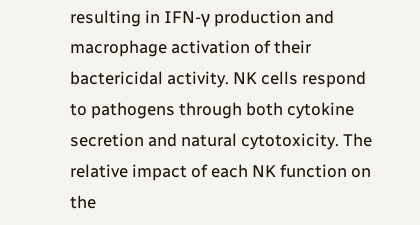resulting in IFN-γ production and macrophage activation of their bactericidal activity. NK cells respond to pathogens through both cytokine secretion and natural cytotoxicity. The relative impact of each NK function on the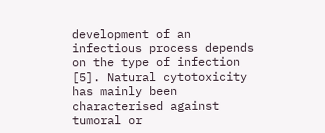development of an infectious process depends on the type of infection [5]. Natural cytotoxicity has mainly been characterised against tumoral or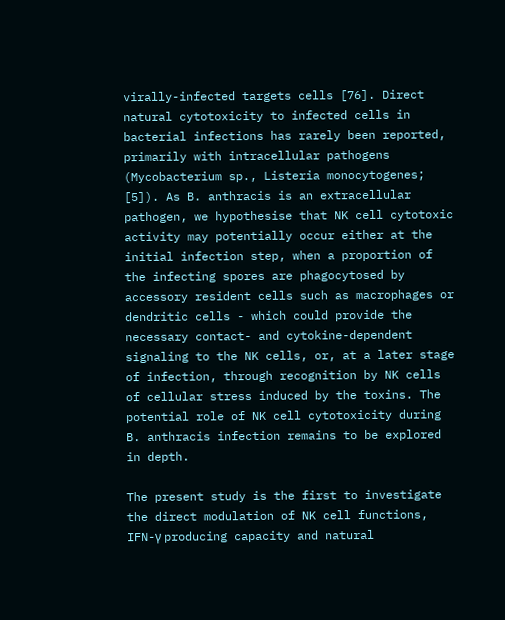virally-infected targets cells [76]. Direct natural cytotoxicity to infected cells in bacterial infections has rarely been reported, primarily with intracellular pathogens (Mycobacterium sp., Listeria monocytogenes; [5]). As B. anthracis is an extracellular pathogen, we hypothesise that NK cell cytotoxic activity may potentially occur either at the initial infection step, when a proportion of the infecting spores are phagocytosed by accessory resident cells such as macrophages or dendritic cells - which could provide the necessary contact- and cytokine-dependent signaling to the NK cells, or, at a later stage of infection, through recognition by NK cells of cellular stress induced by the toxins. The potential role of NK cell cytotoxicity during B. anthracis infection remains to be explored in depth.

The present study is the first to investigate the direct modulation of NK cell functions, IFN-γ producing capacity and natural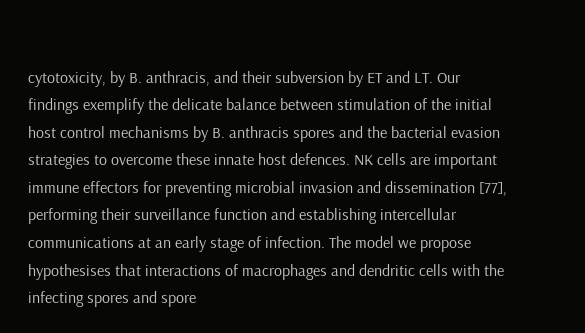cytotoxicity, by B. anthracis, and their subversion by ET and LT. Our findings exemplify the delicate balance between stimulation of the initial host control mechanisms by B. anthracis spores and the bacterial evasion strategies to overcome these innate host defences. NK cells are important immune effectors for preventing microbial invasion and dissemination [77], performing their surveillance function and establishing intercellular communications at an early stage of infection. The model we propose hypothesises that interactions of macrophages and dendritic cells with the infecting spores and spore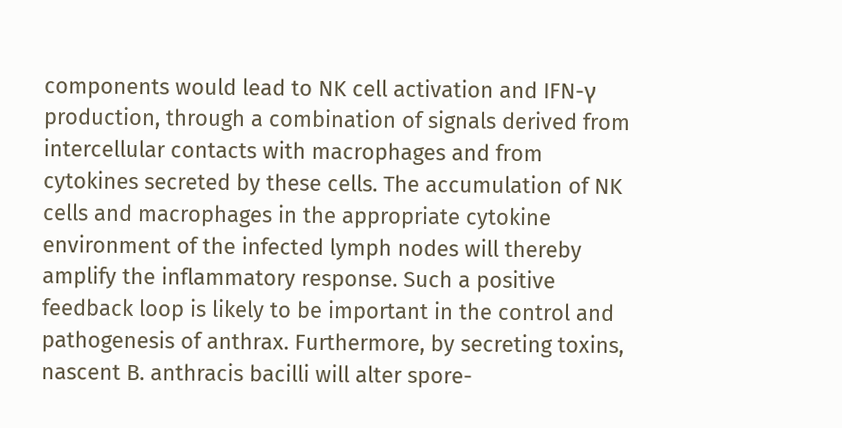components would lead to NK cell activation and IFN-γ production, through a combination of signals derived from intercellular contacts with macrophages and from cytokines secreted by these cells. The accumulation of NK cells and macrophages in the appropriate cytokine environment of the infected lymph nodes will thereby amplify the inflammatory response. Such a positive feedback loop is likely to be important in the control and pathogenesis of anthrax. Furthermore, by secreting toxins, nascent B. anthracis bacilli will alter spore-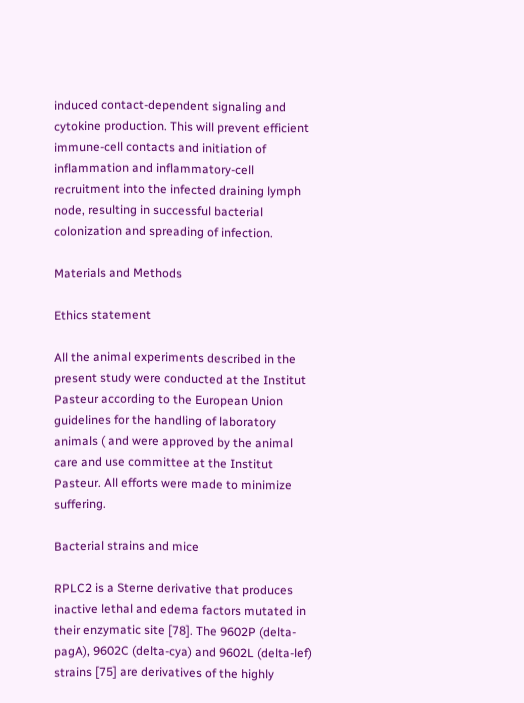induced contact-dependent signaling and cytokine production. This will prevent efficient immune-cell contacts and initiation of inflammation and inflammatory-cell recruitment into the infected draining lymph node, resulting in successful bacterial colonization and spreading of infection.

Materials and Methods

Ethics statement

All the animal experiments described in the present study were conducted at the Institut Pasteur according to the European Union guidelines for the handling of laboratory animals ( and were approved by the animal care and use committee at the Institut Pasteur. All efforts were made to minimize suffering.

Bacterial strains and mice

RPLC2 is a Sterne derivative that produces inactive lethal and edema factors mutated in their enzymatic site [78]. The 9602P (delta-pagA), 9602C (delta-cya) and 9602L (delta-lef) strains [75] are derivatives of the highly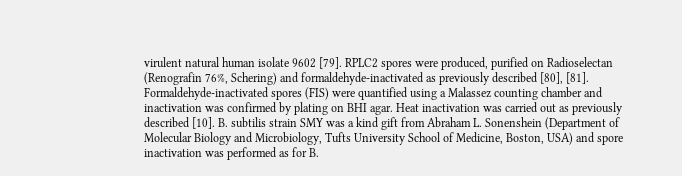virulent natural human isolate 9602 [79]. RPLC2 spores were produced, purified on Radioselectan (Renografin 76%, Schering) and formaldehyde-inactivated as previously described [80], [81]. Formaldehyde-inactivated spores (FIS) were quantified using a Malassez counting chamber and inactivation was confirmed by plating on BHI agar. Heat inactivation was carried out as previously described [10]. B. subtilis strain SMY was a kind gift from Abraham L. Sonenshein (Department of Molecular Biology and Microbiology, Tufts University School of Medicine, Boston, USA) and spore inactivation was performed as for B.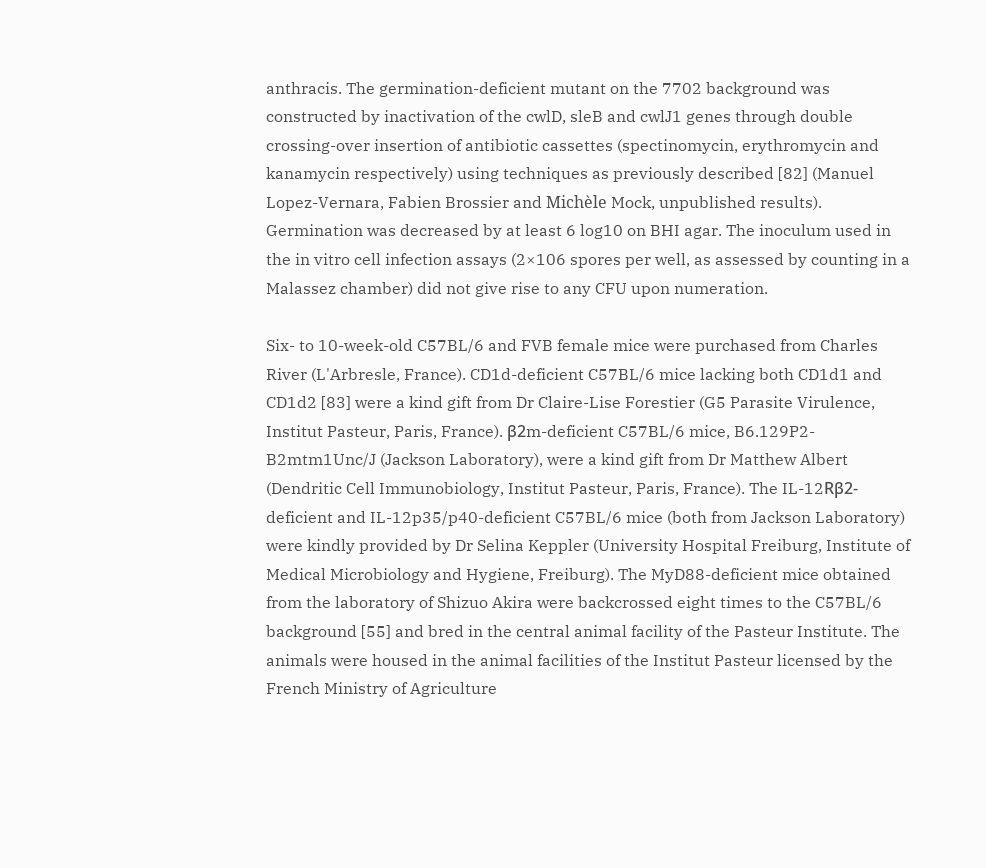anthracis. The germination-deficient mutant on the 7702 background was constructed by inactivation of the cwlD, sleB and cwlJ1 genes through double crossing-over insertion of antibiotic cassettes (spectinomycin, erythromycin and kanamycin respectively) using techniques as previously described [82] (Manuel Lopez-Vernara, Fabien Brossier and Michèle Mock, unpublished results). Germination was decreased by at least 6 log10 on BHI agar. The inoculum used in the in vitro cell infection assays (2×106 spores per well, as assessed by counting in a Malassez chamber) did not give rise to any CFU upon numeration.

Six- to 10-week-old C57BL/6 and FVB female mice were purchased from Charles River (L'Arbresle, France). CD1d-deficient C57BL/6 mice lacking both CD1d1 and CD1d2 [83] were a kind gift from Dr Claire-Lise Forestier (G5 Parasite Virulence, Institut Pasteur, Paris, France). β2m-deficient C57BL/6 mice, B6.129P2-B2mtm1Unc/J (Jackson Laboratory), were a kind gift from Dr Matthew Albert (Dendritic Cell Immunobiology, Institut Pasteur, Paris, France). The IL-12Rβ2-deficient and IL-12p35/p40-deficient C57BL/6 mice (both from Jackson Laboratory) were kindly provided by Dr Selina Keppler (University Hospital Freiburg, Institute of Medical Microbiology and Hygiene, Freiburg). The MyD88-deficient mice obtained from the laboratory of Shizuo Akira were backcrossed eight times to the C57BL/6 background [55] and bred in the central animal facility of the Pasteur Institute. The animals were housed in the animal facilities of the Institut Pasteur licensed by the French Ministry of Agriculture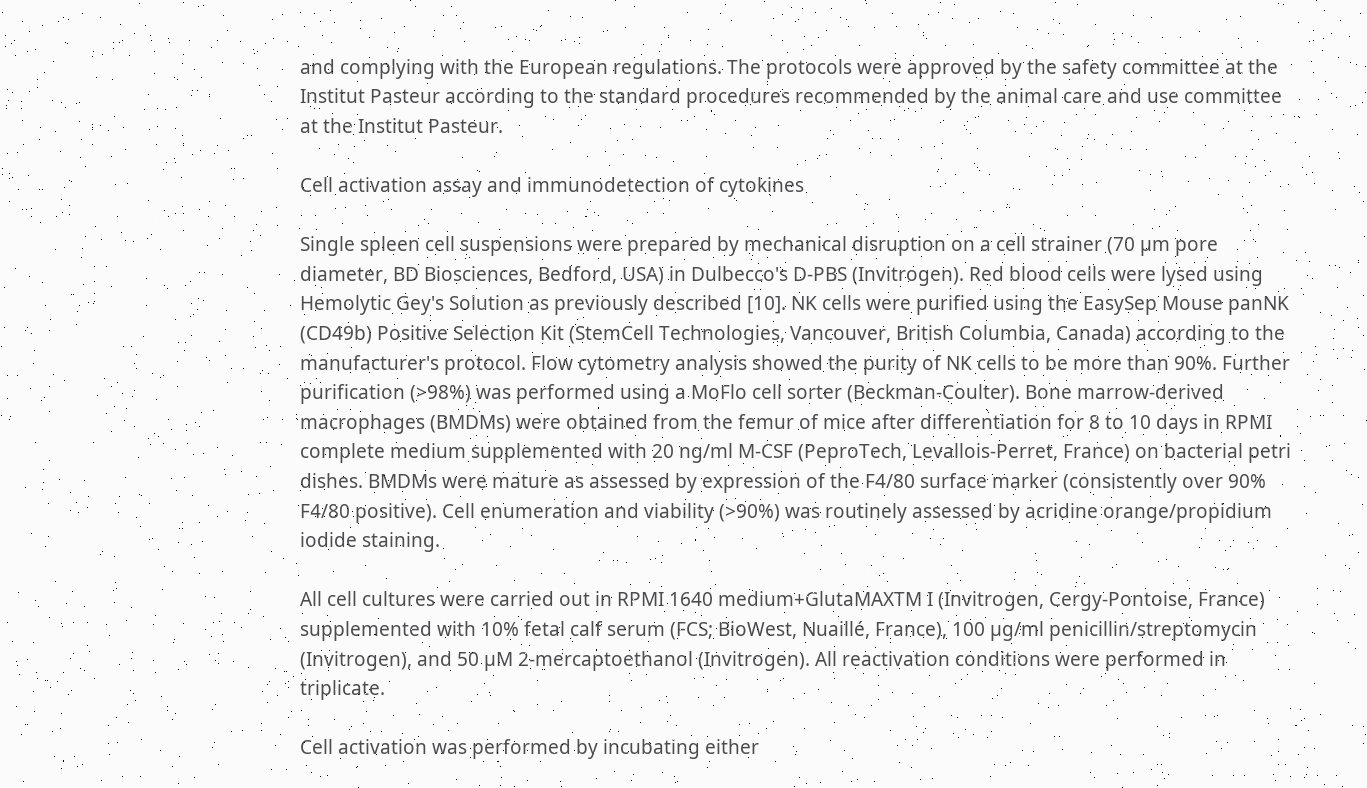and complying with the European regulations. The protocols were approved by the safety committee at the Institut Pasteur according to the standard procedures recommended by the animal care and use committee at the Institut Pasteur.

Cell activation assay and immunodetection of cytokines

Single spleen cell suspensions were prepared by mechanical disruption on a cell strainer (70 µm pore diameter, BD Biosciences, Bedford, USA) in Dulbecco's D-PBS (Invitrogen). Red blood cells were lysed using Hemolytic Gey's Solution as previously described [10]. NK cells were purified using the EasySep Mouse panNK (CD49b) Positive Selection Kit (StemCell Technologies, Vancouver, British Columbia, Canada) according to the manufacturer's protocol. Flow cytometry analysis showed the purity of NK cells to be more than 90%. Further purification (>98%) was performed using a MoFlo cell sorter (Beckman-Coulter). Bone marrow-derived macrophages (BMDMs) were obtained from the femur of mice after differentiation for 8 to 10 days in RPMI complete medium supplemented with 20 ng/ml M-CSF (PeproTech, Levallois-Perret, France) on bacterial petri dishes. BMDMs were mature as assessed by expression of the F4/80 surface marker (consistently over 90% F4/80 positive). Cell enumeration and viability (>90%) was routinely assessed by acridine orange/propidium iodide staining.

All cell cultures were carried out in RPMI 1640 medium+GlutaMAXTM I (Invitrogen, Cergy-Pontoise, France) supplemented with 10% fetal calf serum (FCS; BioWest, Nuaillé, France), 100 µg/ml penicillin/streptomycin (Invitrogen), and 50 µM 2-mercaptoethanol (Invitrogen). All reactivation conditions were performed in triplicate.

Cell activation was performed by incubating either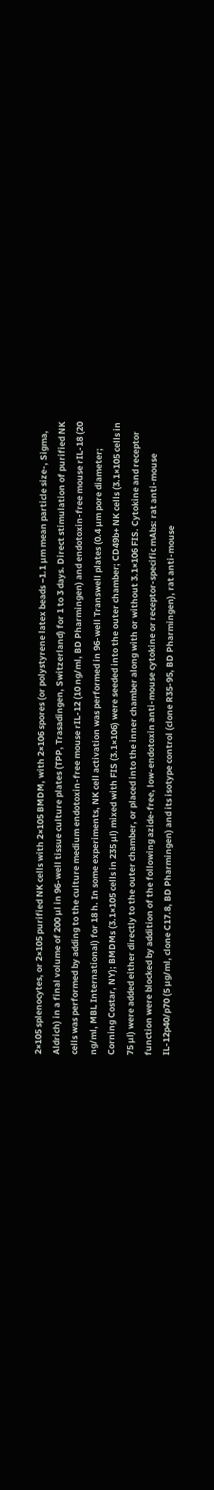2×105 splenocytes, or 2×105 purified NK cells with 2×105 BMDM, with 2×106 spores (or polystyrene latex beads −1.1 µm mean particle size-, Sigma, Aldrich) in a final volume of 200 µl in 96-well tissue culture plates (TPP, Trasadingen, Switzerland) for 1 to 3 days. Direct stimulation of purified NK cells was performed by adding to the culture medium endotoxin-free mouse rIL-12 (10 ng/ml, BD Pharmingen) and endotoxin-free mouse rIL-18 (20 ng/ml, MBL International) for 18 h. In some experiments, NK cell activation was performed in 96-well Transwell plates (0.4 µm pore diameter; Corning Costar, NY); BMDMs (3.1×105 cells in 235 µl) mixed with FIS (3.1×106) were seeded into the outer chamber; CD49b+ NK cells (3.1×105 cells in 75 µl) were added either directly to the outer chamber, or placed into the inner chamber along with or without 3.1×106 FIS. Cytokine and receptor function were blocked by addition of the following azide-free, low-endotoxin anti-mouse cytokine or receptor-specific mAbs: rat anti-mouse IL-12p40/p70 (5 µg/ml, clone C17.8, BD Pharmingen) and its isotype control (clone R35-95, BD Pharmingen), rat anti-mouse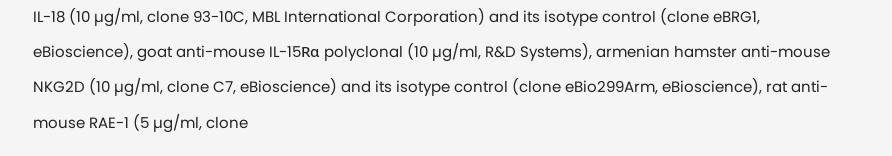IL-18 (10 µg/ml, clone 93-10C, MBL International Corporation) and its isotype control (clone eBRG1, eBioscience), goat anti-mouse IL-15Rα polyclonal (10 µg/ml, R&D Systems), armenian hamster anti-mouse NKG2D (10 µg/ml, clone C7, eBioscience) and its isotype control (clone eBio299Arm, eBioscience), rat anti-mouse RAE-1 (5 µg/ml, clone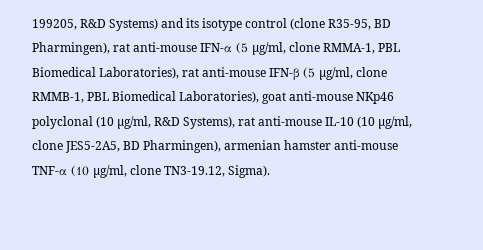199205, R&D Systems) and its isotype control (clone R35-95, BD Pharmingen), rat anti-mouse IFN-α (5 µg/ml, clone RMMA-1, PBL Biomedical Laboratories), rat anti-mouse IFN-β (5 µg/ml, clone RMMB-1, PBL Biomedical Laboratories), goat anti-mouse NKp46 polyclonal (10 µg/ml, R&D Systems), rat anti-mouse IL-10 (10 µg/ml, clone JES5-2A5, BD Pharmingen), armenian hamster anti-mouse TNF-α (10 µg/ml, clone TN3-19.12, Sigma).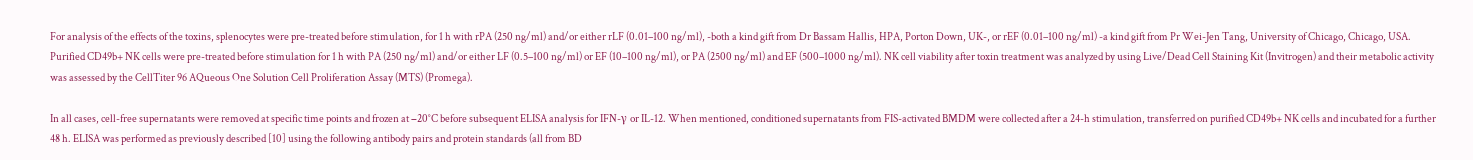For analysis of the effects of the toxins, splenocytes were pre-treated before stimulation, for 1 h with rPA (250 ng/ml) and/or either rLF (0.01–100 ng/ml), -both a kind gift from Dr Bassam Hallis, HPA, Porton Down, UK-, or rEF (0.01–100 ng/ml) -a kind gift from Pr Wei-Jen Tang, University of Chicago, Chicago, USA. Purified CD49b+ NK cells were pre-treated before stimulation for 1 h with PA (250 ng/ml) and/or either LF (0.5–100 ng/ml) or EF (10–100 ng/ml), or PA (2500 ng/ml) and EF (500–1000 ng/ml). NK cell viability after toxin treatment was analyzed by using Live/Dead Cell Staining Kit (Invitrogen) and their metabolic activity was assessed by the CellTiter 96 AQueous One Solution Cell Proliferation Assay (MTS) (Promega).

In all cases, cell-free supernatants were removed at specific time points and frozen at −20°C before subsequent ELISA analysis for IFN-γ or IL-12. When mentioned, conditioned supernatants from FIS-activated BMDM were collected after a 24-h stimulation, transferred on purified CD49b+ NK cells and incubated for a further 48 h. ELISA was performed as previously described [10] using the following antibody pairs and protein standards (all from BD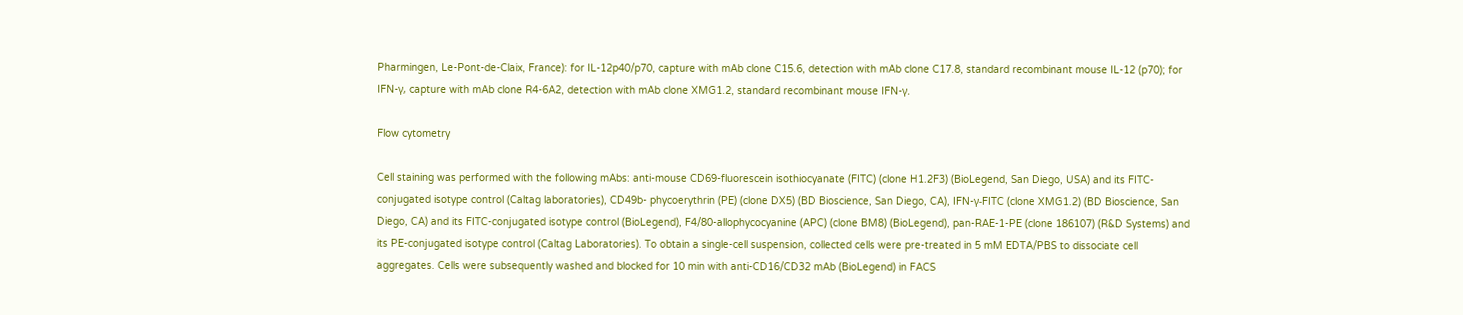Pharmingen, Le-Pont-de-Claix, France): for IL-12p40/p70, capture with mAb clone C15.6, detection with mAb clone C17.8, standard recombinant mouse IL-12 (p70); for IFN-γ, capture with mAb clone R4-6A2, detection with mAb clone XMG1.2, standard recombinant mouse IFN-γ.

Flow cytometry

Cell staining was performed with the following mAbs: anti-mouse CD69-fluorescein isothiocyanate (FITC) (clone H1.2F3) (BioLegend, San Diego, USA) and its FITC-conjugated isotype control (Caltag laboratories), CD49b- phycoerythrin (PE) (clone DX5) (BD Bioscience, San Diego, CA), IFN-γ-FITC (clone XMG1.2) (BD Bioscience, San Diego, CA) and its FITC-conjugated isotype control (BioLegend), F4/80-allophycocyanine (APC) (clone BM8) (BioLegend), pan-RAE-1-PE (clone 186107) (R&D Systems) and its PE-conjugated isotype control (Caltag Laboratories). To obtain a single-cell suspension, collected cells were pre-treated in 5 mM EDTA/PBS to dissociate cell aggregates. Cells were subsequently washed and blocked for 10 min with anti-CD16/CD32 mAb (BioLegend) in FACS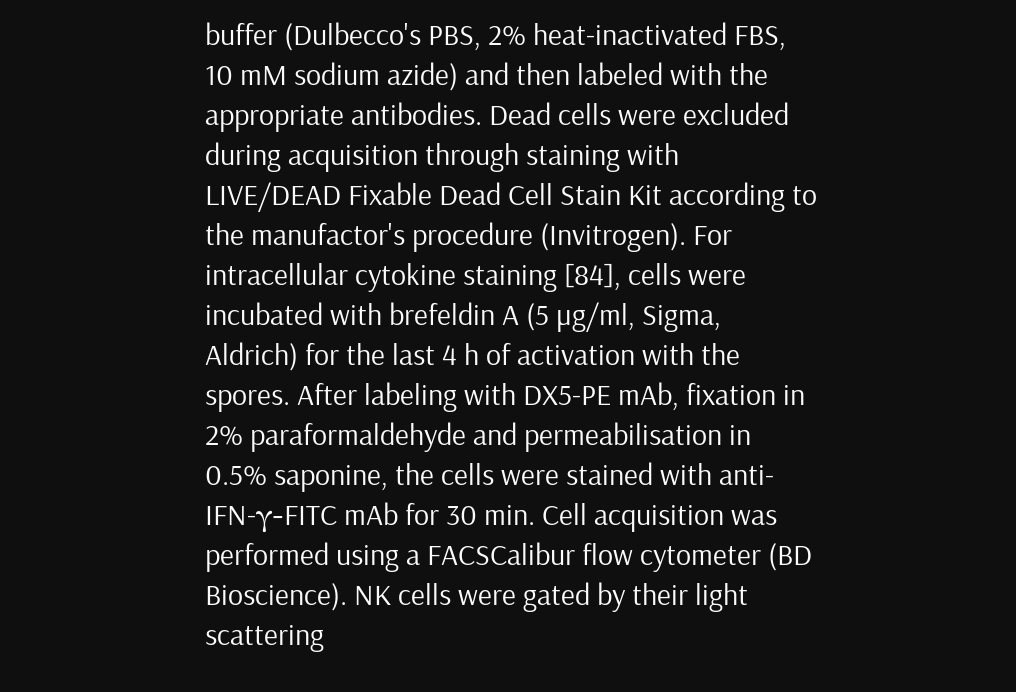buffer (Dulbecco's PBS, 2% heat-inactivated FBS, 10 mM sodium azide) and then labeled with the appropriate antibodies. Dead cells were excluded during acquisition through staining with LIVE/DEAD Fixable Dead Cell Stain Kit according to the manufactor's procedure (Invitrogen). For intracellular cytokine staining [84], cells were incubated with brefeldin A (5 µg/ml, Sigma, Aldrich) for the last 4 h of activation with the spores. After labeling with DX5-PE mAb, fixation in 2% paraformaldehyde and permeabilisation in 0.5% saponine, the cells were stained with anti-IFN-γ-FITC mAb for 30 min. Cell acquisition was performed using a FACSCalibur flow cytometer (BD Bioscience). NK cells were gated by their light scattering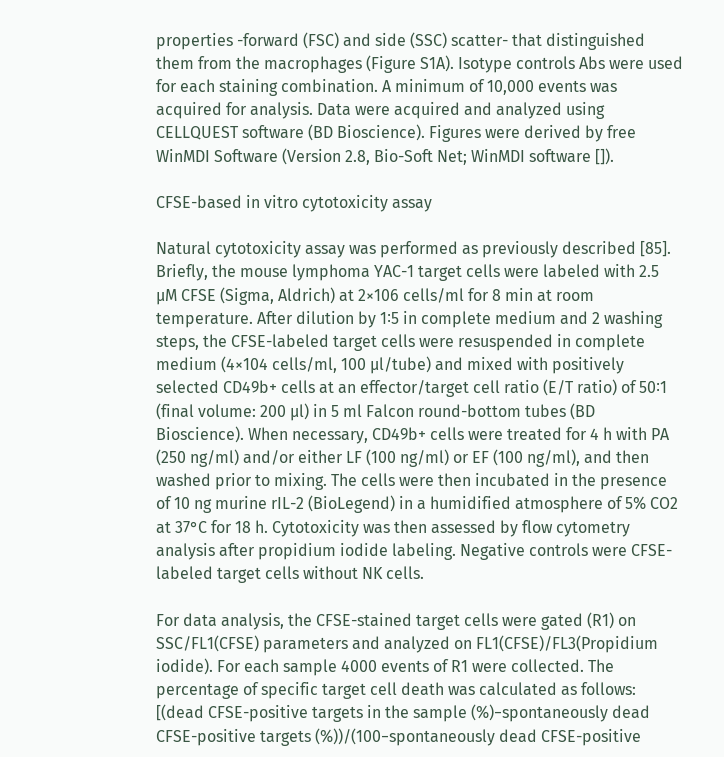properties -forward (FSC) and side (SSC) scatter- that distinguished them from the macrophages (Figure S1A). Isotype controls Abs were used for each staining combination. A minimum of 10,000 events was acquired for analysis. Data were acquired and analyzed using CELLQUEST software (BD Bioscience). Figures were derived by free WinMDI Software (Version 2.8, Bio-Soft Net; WinMDI software []).

CFSE-based in vitro cytotoxicity assay

Natural cytotoxicity assay was performed as previously described [85]. Briefly, the mouse lymphoma YAC-1 target cells were labeled with 2.5 µM CFSE (Sigma, Aldrich) at 2×106 cells/ml for 8 min at room temperature. After dilution by 1∶5 in complete medium and 2 washing steps, the CFSE-labeled target cells were resuspended in complete medium (4×104 cells/ml, 100 µl/tube) and mixed with positively selected CD49b+ cells at an effector/target cell ratio (E/T ratio) of 50∶1 (final volume: 200 µl) in 5 ml Falcon round-bottom tubes (BD Bioscience). When necessary, CD49b+ cells were treated for 4 h with PA (250 ng/ml) and/or either LF (100 ng/ml) or EF (100 ng/ml), and then washed prior to mixing. The cells were then incubated in the presence of 10 ng murine rIL-2 (BioLegend) in a humidified atmosphere of 5% CO2 at 37°C for 18 h. Cytotoxicity was then assessed by flow cytometry analysis after propidium iodide labeling. Negative controls were CFSE-labeled target cells without NK cells.

For data analysis, the CFSE-stained target cells were gated (R1) on SSC/FL1(CFSE) parameters and analyzed on FL1(CFSE)/FL3(Propidium iodide). For each sample 4000 events of R1 were collected. The percentage of specific target cell death was calculated as follows: [(dead CFSE-positive targets in the sample (%)−spontaneously dead CFSE-positive targets (%))/(100−spontaneously dead CFSE-positive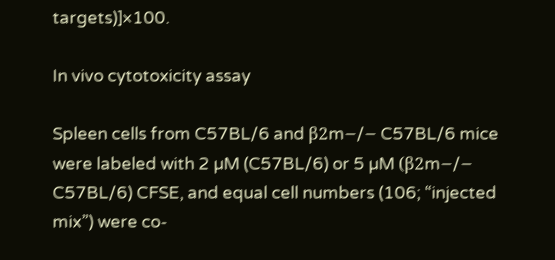targets)]×100.

In vivo cytotoxicity assay

Spleen cells from C57BL/6 and β2m−/− C57BL/6 mice were labeled with 2 µM (C57BL/6) or 5 µM (β2m−/− C57BL/6) CFSE, and equal cell numbers (106; “injected mix”) were co-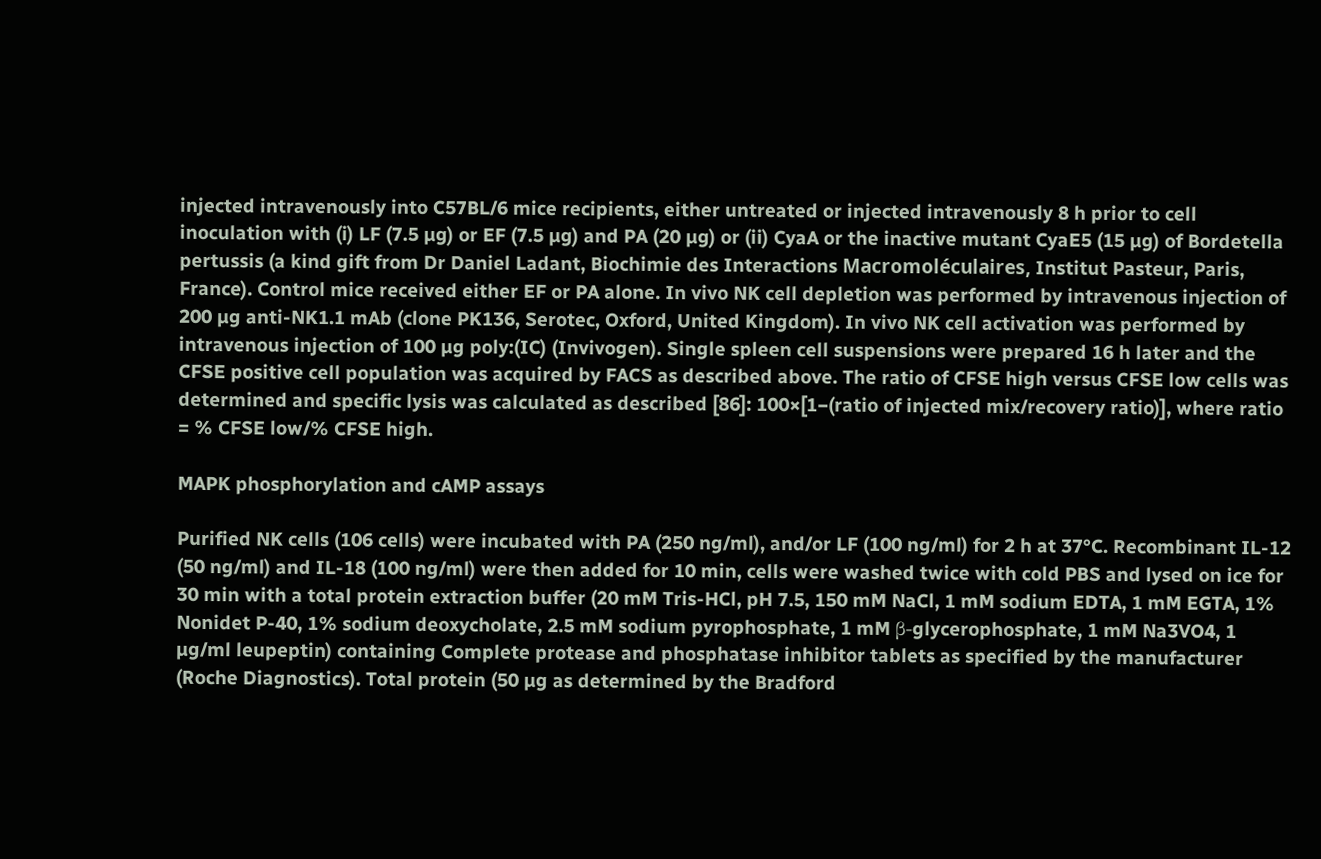injected intravenously into C57BL/6 mice recipients, either untreated or injected intravenously 8 h prior to cell inoculation with (i) LF (7.5 µg) or EF (7.5 µg) and PA (20 µg) or (ii) CyaA or the inactive mutant CyaE5 (15 µg) of Bordetella pertussis (a kind gift from Dr Daniel Ladant, Biochimie des Interactions Macromoléculaires, Institut Pasteur, Paris, France). Control mice received either EF or PA alone. In vivo NK cell depletion was performed by intravenous injection of 200 µg anti-NK1.1 mAb (clone PK136, Serotec, Oxford, United Kingdom). In vivo NK cell activation was performed by intravenous injection of 100 µg poly:(IC) (Invivogen). Single spleen cell suspensions were prepared 16 h later and the CFSE positive cell population was acquired by FACS as described above. The ratio of CFSE high versus CFSE low cells was determined and specific lysis was calculated as described [86]: 100×[1−(ratio of injected mix/recovery ratio)], where ratio = % CFSE low/% CFSE high.

MAPK phosphorylation and cAMP assays

Purified NK cells (106 cells) were incubated with PA (250 ng/ml), and/or LF (100 ng/ml) for 2 h at 37°C. Recombinant IL-12 (50 ng/ml) and IL-18 (100 ng/ml) were then added for 10 min, cells were washed twice with cold PBS and lysed on ice for 30 min with a total protein extraction buffer (20 mM Tris-HCl, pH 7.5, 150 mM NaCl, 1 mM sodium EDTA, 1 mM EGTA, 1% Nonidet P-40, 1% sodium deoxycholate, 2.5 mM sodium pyrophosphate, 1 mM β-glycerophosphate, 1 mM Na3VO4, 1 µg/ml leupeptin) containing Complete protease and phosphatase inhibitor tablets as specified by the manufacturer (Roche Diagnostics). Total protein (50 µg as determined by the Bradford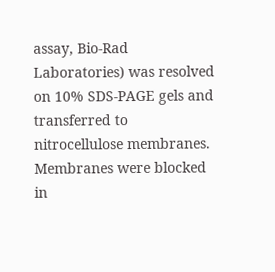assay, Bio-Rad Laboratories) was resolved on 10% SDS-PAGE gels and transferred to nitrocellulose membranes. Membranes were blocked in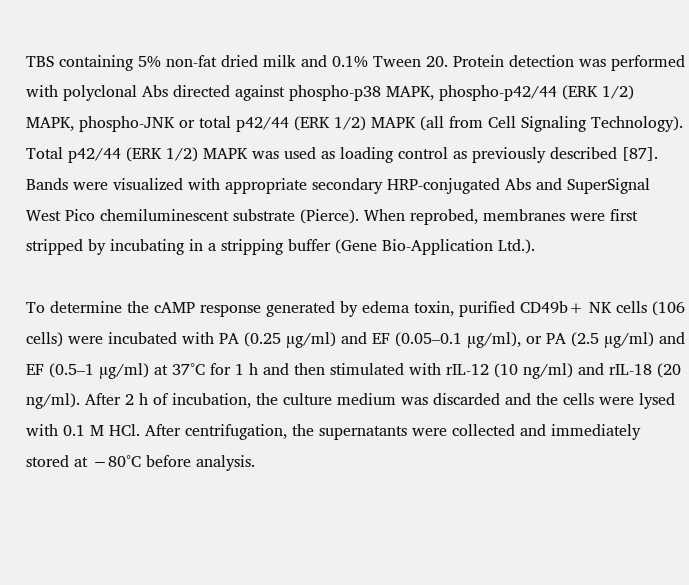TBS containing 5% non-fat dried milk and 0.1% Tween 20. Protein detection was performed with polyclonal Abs directed against phospho-p38 MAPK, phospho-p42/44 (ERK 1/2) MAPK, phospho-JNK or total p42/44 (ERK 1/2) MAPK (all from Cell Signaling Technology). Total p42/44 (ERK 1/2) MAPK was used as loading control as previously described [87]. Bands were visualized with appropriate secondary HRP-conjugated Abs and SuperSignal West Pico chemiluminescent substrate (Pierce). When reprobed, membranes were first stripped by incubating in a stripping buffer (Gene Bio-Application Ltd.).

To determine the cAMP response generated by edema toxin, purified CD49b+ NK cells (106 cells) were incubated with PA (0.25 µg/ml) and EF (0.05–0.1 µg/ml), or PA (2.5 µg/ml) and EF (0.5–1 µg/ml) at 37°C for 1 h and then stimulated with rIL-12 (10 ng/ml) and rIL-18 (20 ng/ml). After 2 h of incubation, the culture medium was discarded and the cells were lysed with 0.1 M HCl. After centrifugation, the supernatants were collected and immediately stored at −80°C before analysis.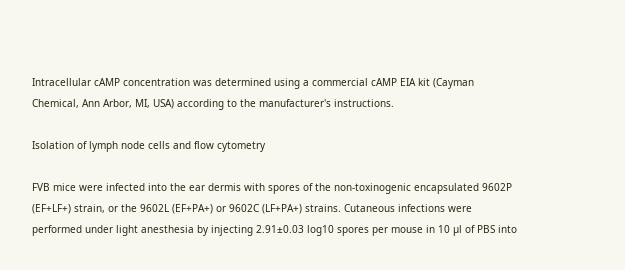Intracellular cAMP concentration was determined using a commercial cAMP EIA kit (Cayman Chemical, Ann Arbor, MI, USA) according to the manufacturer's instructions.

Isolation of lymph node cells and flow cytometry

FVB mice were infected into the ear dermis with spores of the non-toxinogenic encapsulated 9602P (EF+LF+) strain, or the 9602L (EF+PA+) or 9602C (LF+PA+) strains. Cutaneous infections were performed under light anesthesia by injecting 2.91±0.03 log10 spores per mouse in 10 µl of PBS into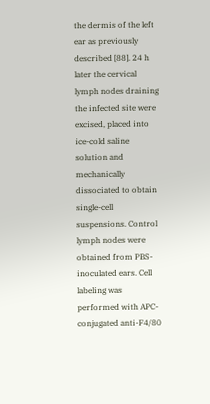the dermis of the left ear as previously described [88]. 24 h later the cervical lymph nodes draining the infected site were excised, placed into ice-cold saline solution and mechanically dissociated to obtain single-cell suspensions. Control lymph nodes were obtained from PBS-inoculated ears. Cell labeling was performed with APC-conjugated anti-F4/80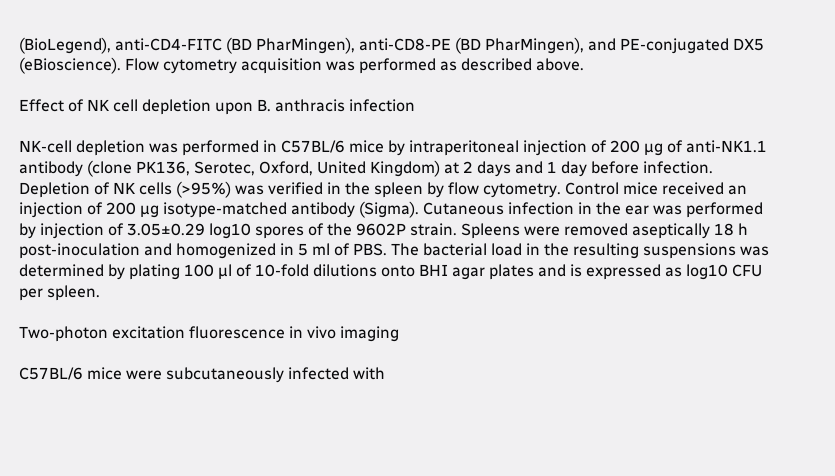(BioLegend), anti-CD4-FITC (BD PharMingen), anti-CD8-PE (BD PharMingen), and PE-conjugated DX5 (eBioscience). Flow cytometry acquisition was performed as described above.

Effect of NK cell depletion upon B. anthracis infection

NK-cell depletion was performed in C57BL/6 mice by intraperitoneal injection of 200 µg of anti-NK1.1 antibody (clone PK136, Serotec, Oxford, United Kingdom) at 2 days and 1 day before infection. Depletion of NK cells (>95%) was verified in the spleen by flow cytometry. Control mice received an injection of 200 µg isotype-matched antibody (Sigma). Cutaneous infection in the ear was performed by injection of 3.05±0.29 log10 spores of the 9602P strain. Spleens were removed aseptically 18 h post-inoculation and homogenized in 5 ml of PBS. The bacterial load in the resulting suspensions was determined by plating 100 µl of 10-fold dilutions onto BHI agar plates and is expressed as log10 CFU per spleen.

Two-photon excitation fluorescence in vivo imaging

C57BL/6 mice were subcutaneously infected with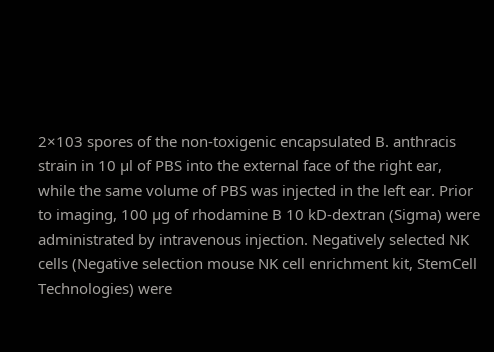2×103 spores of the non-toxigenic encapsulated B. anthracis strain in 10 µl of PBS into the external face of the right ear, while the same volume of PBS was injected in the left ear. Prior to imaging, 100 µg of rhodamine B 10 kD-dextran (Sigma) were administrated by intravenous injection. Negatively selected NK cells (Negative selection mouse NK cell enrichment kit, StemCell Technologies) were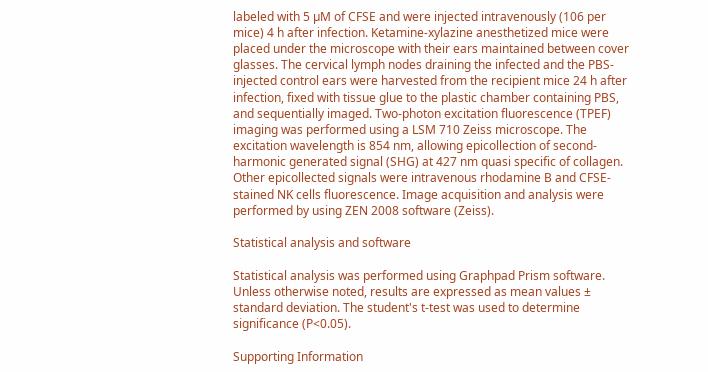labeled with 5 µM of CFSE and were injected intravenously (106 per mice) 4 h after infection. Ketamine-xylazine anesthetized mice were placed under the microscope with their ears maintained between cover glasses. The cervical lymph nodes draining the infected and the PBS-injected control ears were harvested from the recipient mice 24 h after infection, fixed with tissue glue to the plastic chamber containing PBS, and sequentially imaged. Two-photon excitation fluorescence (TPEF) imaging was performed using a LSM 710 Zeiss microscope. The excitation wavelength is 854 nm, allowing epicollection of second-harmonic generated signal (SHG) at 427 nm quasi specific of collagen. Other epicollected signals were intravenous rhodamine B and CFSE-stained NK cells fluorescence. Image acquisition and analysis were performed by using ZEN 2008 software (Zeiss).

Statistical analysis and software

Statistical analysis was performed using Graphpad Prism software. Unless otherwise noted, results are expressed as mean values ± standard deviation. The student's t-test was used to determine significance (P<0.05).

Supporting Information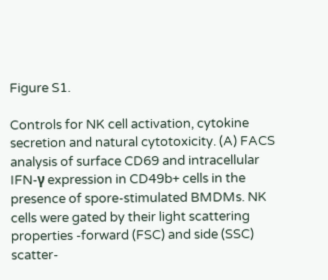Figure S1.

Controls for NK cell activation, cytokine secretion and natural cytotoxicity. (A) FACS analysis of surface CD69 and intracellular IFN-γ expression in CD49b+ cells in the presence of spore-stimulated BMDMs. NK cells were gated by their light scattering properties -forward (FSC) and side (SSC) scatter-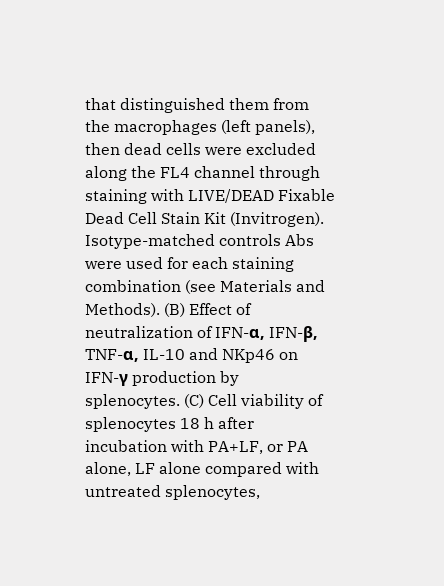that distinguished them from the macrophages (left panels), then dead cells were excluded along the FL4 channel through staining with LIVE/DEAD Fixable Dead Cell Stain Kit (Invitrogen). Isotype-matched controls Abs were used for each staining combination (see Materials and Methods). (B) Effect of neutralization of IFN-α, IFN-β, TNF-α, IL-10 and NKp46 on IFN-γ production by splenocytes. (C) Cell viability of splenocytes 18 h after incubation with PA+LF, or PA alone, LF alone compared with untreated splenocytes,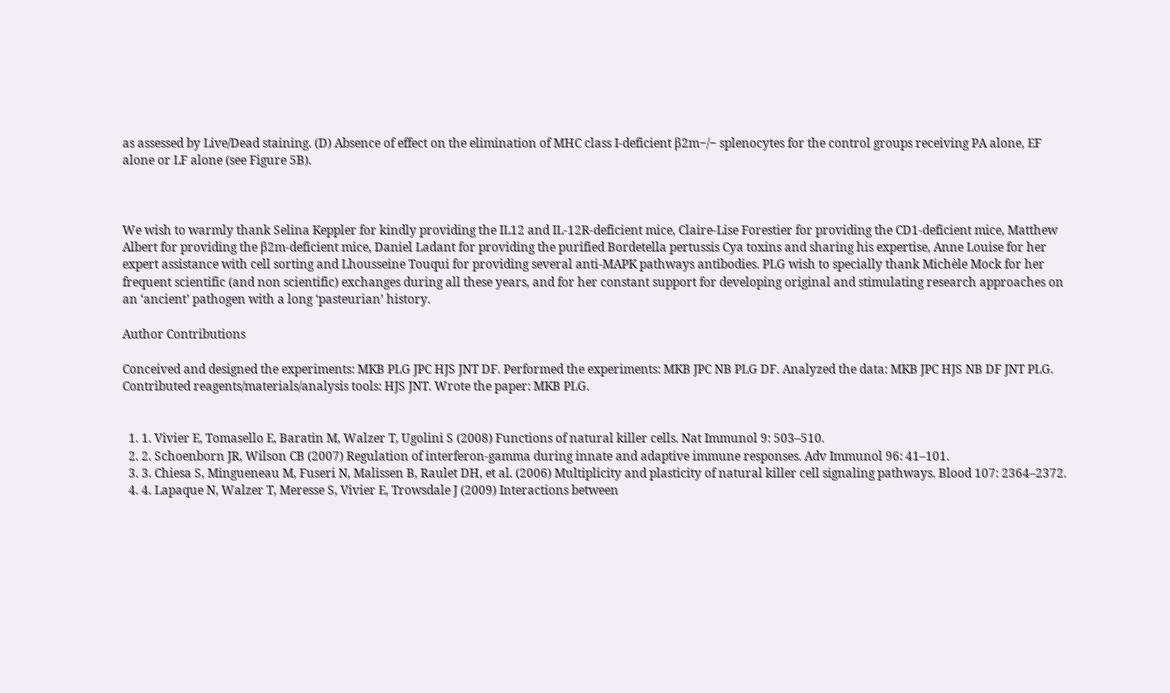as assessed by Live/Dead staining. (D) Absence of effect on the elimination of MHC class I-deficient β2m−/− splenocytes for the control groups receiving PA alone, EF alone or LF alone (see Figure 5B).



We wish to warmly thank Selina Keppler for kindly providing the IL12 and IL-12R-deficient mice, Claire-Lise Forestier for providing the CD1-deficient mice, Matthew Albert for providing the β2m-deficient mice, Daniel Ladant for providing the purified Bordetella pertussis Cya toxins and sharing his expertise, Anne Louise for her expert assistance with cell sorting and Lhousseine Touqui for providing several anti-MAPK pathways antibodies. PLG wish to specially thank Michèle Mock for her frequent scientific (and non scientific) exchanges during all these years, and for her constant support for developing original and stimulating research approaches on an ‘ancient’ pathogen with a long ‘pasteurian’ history.

Author Contributions

Conceived and designed the experiments: MKB PLG JPC HJS JNT DF. Performed the experiments: MKB JPC NB PLG DF. Analyzed the data: MKB JPC HJS NB DF JNT PLG. Contributed reagents/materials/analysis tools: HJS JNT. Wrote the paper: MKB PLG.


  1. 1. Vivier E, Tomasello E, Baratin M, Walzer T, Ugolini S (2008) Functions of natural killer cells. Nat Immunol 9: 503–510.
  2. 2. Schoenborn JR, Wilson CB (2007) Regulation of interferon-gamma during innate and adaptive immune responses. Adv Immunol 96: 41–101.
  3. 3. Chiesa S, Mingueneau M, Fuseri N, Malissen B, Raulet DH, et al. (2006) Multiplicity and plasticity of natural killer cell signaling pathways. Blood 107: 2364–2372.
  4. 4. Lapaque N, Walzer T, Meresse S, Vivier E, Trowsdale J (2009) Interactions between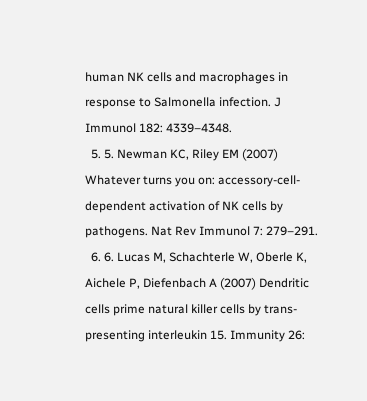human NK cells and macrophages in response to Salmonella infection. J Immunol 182: 4339–4348.
  5. 5. Newman KC, Riley EM (2007) Whatever turns you on: accessory-cell-dependent activation of NK cells by pathogens. Nat Rev Immunol 7: 279–291.
  6. 6. Lucas M, Schachterle W, Oberle K, Aichele P, Diefenbach A (2007) Dendritic cells prime natural killer cells by trans-presenting interleukin 15. Immunity 26: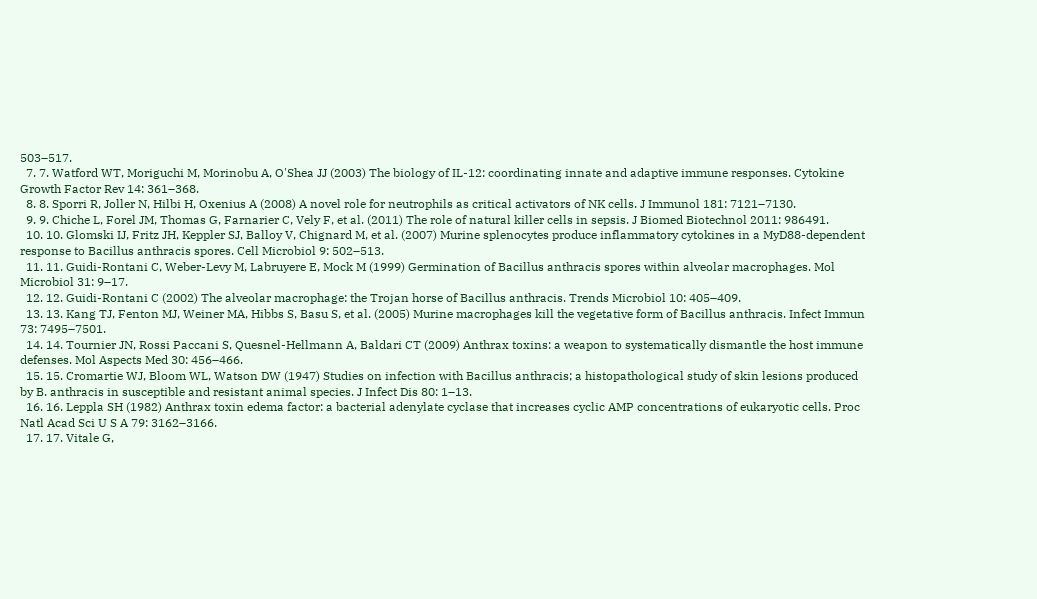503–517.
  7. 7. Watford WT, Moriguchi M, Morinobu A, O'Shea JJ (2003) The biology of IL-12: coordinating innate and adaptive immune responses. Cytokine Growth Factor Rev 14: 361–368.
  8. 8. Sporri R, Joller N, Hilbi H, Oxenius A (2008) A novel role for neutrophils as critical activators of NK cells. J Immunol 181: 7121–7130.
  9. 9. Chiche L, Forel JM, Thomas G, Farnarier C, Vely F, et al. (2011) The role of natural killer cells in sepsis. J Biomed Biotechnol 2011: 986491.
  10. 10. Glomski IJ, Fritz JH, Keppler SJ, Balloy V, Chignard M, et al. (2007) Murine splenocytes produce inflammatory cytokines in a MyD88-dependent response to Bacillus anthracis spores. Cell Microbiol 9: 502–513.
  11. 11. Guidi-Rontani C, Weber-Levy M, Labruyere E, Mock M (1999) Germination of Bacillus anthracis spores within alveolar macrophages. Mol Microbiol 31: 9–17.
  12. 12. Guidi-Rontani C (2002) The alveolar macrophage: the Trojan horse of Bacillus anthracis. Trends Microbiol 10: 405–409.
  13. 13. Kang TJ, Fenton MJ, Weiner MA, Hibbs S, Basu S, et al. (2005) Murine macrophages kill the vegetative form of Bacillus anthracis. Infect Immun 73: 7495–7501.
  14. 14. Tournier JN, Rossi Paccani S, Quesnel-Hellmann A, Baldari CT (2009) Anthrax toxins: a weapon to systematically dismantle the host immune defenses. Mol Aspects Med 30: 456–466.
  15. 15. Cromartie WJ, Bloom WL, Watson DW (1947) Studies on infection with Bacillus anthracis; a histopathological study of skin lesions produced by B. anthracis in susceptible and resistant animal species. J Infect Dis 80: 1–13.
  16. 16. Leppla SH (1982) Anthrax toxin edema factor: a bacterial adenylate cyclase that increases cyclic AMP concentrations of eukaryotic cells. Proc Natl Acad Sci U S A 79: 3162–3166.
  17. 17. Vitale G,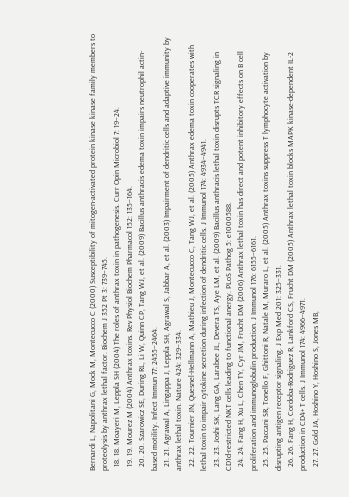Bernardi L, Napolitani G, Mock M, Montecucco C (2000) Susceptibility of mitogen-activated protein kinase kinase family members to proteolysis by anthrax lethal factor. Biochem J 352 Pt 3: 739–745.
  18. 18. Moayeri M, Leppla SH (2004) The roles of anthrax toxin in pathogenesis. Curr Opin Microbiol 7: 19–24.
  19. 19. Mourez M (2004) Anthrax toxins. Rev Physiol Biochem Pharmacol 152: 135–164.
  20. 20. Szarowicz SE, During RL, Li W, Quinn CP, Tang WJ, et al. (2009) Bacillus anthracis edema toxin impairs neutrophil actin-based motility. Infect Immun 77: 2455–2464.
  21. 21. Agrawal A, Lingappa J, Leppla SH, Agrawal S, Jabbar A, et al. (2003) Impairment of dendritic cells and adaptive immunity by anthrax lethal toxin. Nature 424: 329–334.
  22. 22. Tournier JN, Quesnel-Hellmann A, Mathieu J, Montecucco C, Tang WJ, et al. (2005) Anthrax edema toxin cooperates with lethal toxin to impair cytokine secretion during infection of dendritic cells. J Immunol 174: 4934–4941.
  23. 23. Joshi SK, Lang GA, Larabee JL, Devera TS, Aye LM, et al. (2009) Bacillus anthracis lethal toxin disrupts TCR signaling in CD1d-restricted NKT cells leading to functional anergy. PLoS Pathog 5: e1000588.
  24. 24. Fang H, Xu L, Chen TY, Cyr JM, Frucht DM (2006) Anthrax lethal toxin has direct and potent inhibitory effects on B cell proliferation and immunoglobulin production. J Immunol 176: 6155–6161.
  25. 25. Paccani SR, Tonello F, Ghittoni R, Natale M, Muraro L, et al. (2005) Anthrax toxins suppress T lymphocyte activation by disrupting antigen receptor signaling. J Exp Med 201: 325–331.
  26. 26. Fang H, Cordoba-Rodriguez R, Lankford CS, Frucht DM (2005) Anthrax lethal toxin blocks MAPK kinase-dependent IL-2 production in CD4+ T cells. J Immunol 174: 4966–4971.
  27. 27. Gold JA, Hoshino Y, Hoshino S, Jones MB,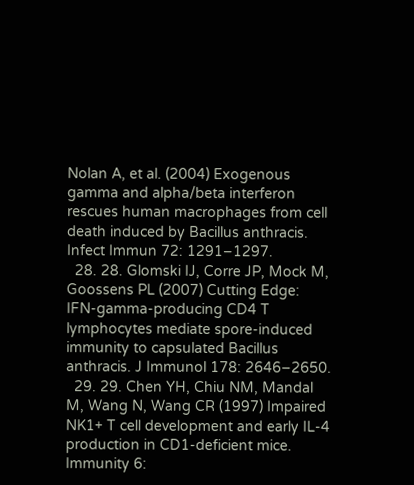Nolan A, et al. (2004) Exogenous gamma and alpha/beta interferon rescues human macrophages from cell death induced by Bacillus anthracis. Infect Immun 72: 1291–1297.
  28. 28. Glomski IJ, Corre JP, Mock M, Goossens PL (2007) Cutting Edge: IFN-gamma-producing CD4 T lymphocytes mediate spore-induced immunity to capsulated Bacillus anthracis. J Immunol 178: 2646–2650.
  29. 29. Chen YH, Chiu NM, Mandal M, Wang N, Wang CR (1997) Impaired NK1+ T cell development and early IL-4 production in CD1-deficient mice. Immunity 6: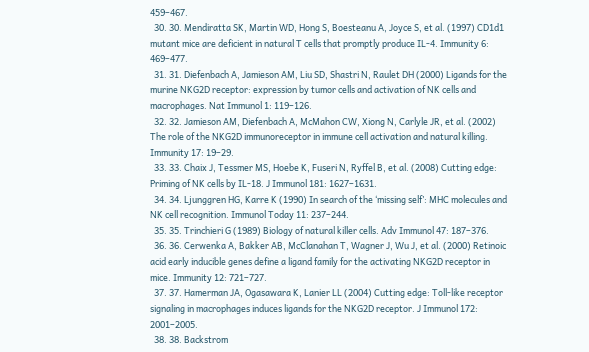459–467.
  30. 30. Mendiratta SK, Martin WD, Hong S, Boesteanu A, Joyce S, et al. (1997) CD1d1 mutant mice are deficient in natural T cells that promptly produce IL-4. Immunity 6: 469–477.
  31. 31. Diefenbach A, Jamieson AM, Liu SD, Shastri N, Raulet DH (2000) Ligands for the murine NKG2D receptor: expression by tumor cells and activation of NK cells and macrophages. Nat Immunol 1: 119–126.
  32. 32. Jamieson AM, Diefenbach A, McMahon CW, Xiong N, Carlyle JR, et al. (2002) The role of the NKG2D immunoreceptor in immune cell activation and natural killing. Immunity 17: 19–29.
  33. 33. Chaix J, Tessmer MS, Hoebe K, Fuseri N, Ryffel B, et al. (2008) Cutting edge: Priming of NK cells by IL-18. J Immunol 181: 1627–1631.
  34. 34. Ljunggren HG, Karre K (1990) In search of the ‘missing self’: MHC molecules and NK cell recognition. Immunol Today 11: 237–244.
  35. 35. Trinchieri G (1989) Biology of natural killer cells. Adv Immunol 47: 187–376.
  36. 36. Cerwenka A, Bakker AB, McClanahan T, Wagner J, Wu J, et al. (2000) Retinoic acid early inducible genes define a ligand family for the activating NKG2D receptor in mice. Immunity 12: 721–727.
  37. 37. Hamerman JA, Ogasawara K, Lanier LL (2004) Cutting edge: Toll-like receptor signaling in macrophages induces ligands for the NKG2D receptor. J Immunol 172: 2001–2005.
  38. 38. Backstrom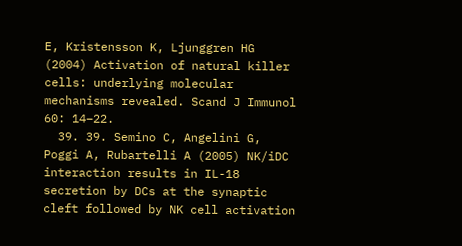E, Kristensson K, Ljunggren HG (2004) Activation of natural killer cells: underlying molecular mechanisms revealed. Scand J Immunol 60: 14–22.
  39. 39. Semino C, Angelini G, Poggi A, Rubartelli A (2005) NK/iDC interaction results in IL-18 secretion by DCs at the synaptic cleft followed by NK cell activation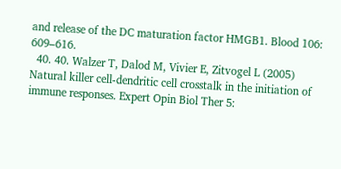and release of the DC maturation factor HMGB1. Blood 106: 609–616.
  40. 40. Walzer T, Dalod M, Vivier E, Zitvogel L (2005) Natural killer cell-dendritic cell crosstalk in the initiation of immune responses. Expert Opin Biol Ther 5: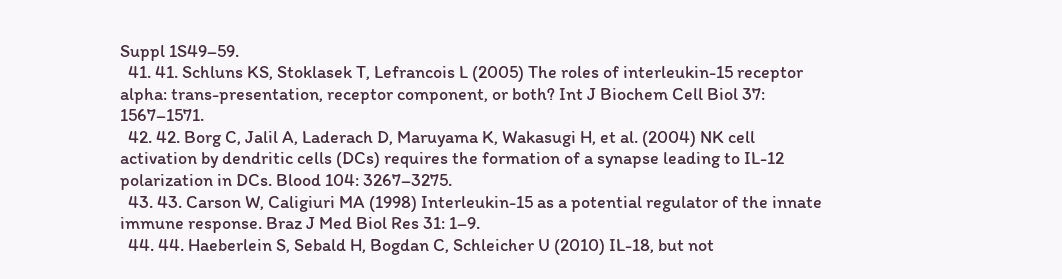Suppl 1S49–59.
  41. 41. Schluns KS, Stoklasek T, Lefrancois L (2005) The roles of interleukin-15 receptor alpha: trans-presentation, receptor component, or both? Int J Biochem Cell Biol 37: 1567–1571.
  42. 42. Borg C, Jalil A, Laderach D, Maruyama K, Wakasugi H, et al. (2004) NK cell activation by dendritic cells (DCs) requires the formation of a synapse leading to IL-12 polarization in DCs. Blood 104: 3267–3275.
  43. 43. Carson W, Caligiuri MA (1998) Interleukin-15 as a potential regulator of the innate immune response. Braz J Med Biol Res 31: 1–9.
  44. 44. Haeberlein S, Sebald H, Bogdan C, Schleicher U (2010) IL-18, but not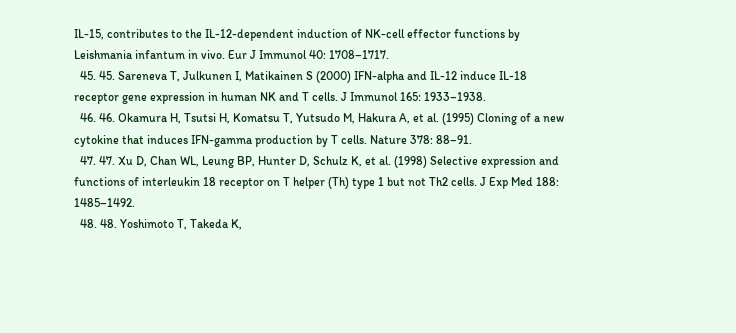IL-15, contributes to the IL-12-dependent induction of NK-cell effector functions by Leishmania infantum in vivo. Eur J Immunol 40: 1708–1717.
  45. 45. Sareneva T, Julkunen I, Matikainen S (2000) IFN-alpha and IL-12 induce IL-18 receptor gene expression in human NK and T cells. J Immunol 165: 1933–1938.
  46. 46. Okamura H, Tsutsi H, Komatsu T, Yutsudo M, Hakura A, et al. (1995) Cloning of a new cytokine that induces IFN-gamma production by T cells. Nature 378: 88–91.
  47. 47. Xu D, Chan WL, Leung BP, Hunter D, Schulz K, et al. (1998) Selective expression and functions of interleukin 18 receptor on T helper (Th) type 1 but not Th2 cells. J Exp Med 188: 1485–1492.
  48. 48. Yoshimoto T, Takeda K,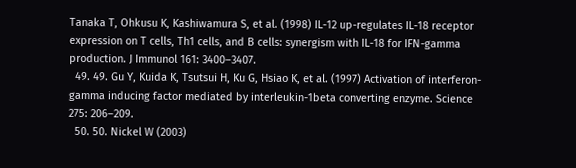Tanaka T, Ohkusu K, Kashiwamura S, et al. (1998) IL-12 up-regulates IL-18 receptor expression on T cells, Th1 cells, and B cells: synergism with IL-18 for IFN-gamma production. J Immunol 161: 3400–3407.
  49. 49. Gu Y, Kuida K, Tsutsui H, Ku G, Hsiao K, et al. (1997) Activation of interferon-gamma inducing factor mediated by interleukin-1beta converting enzyme. Science 275: 206–209.
  50. 50. Nickel W (2003)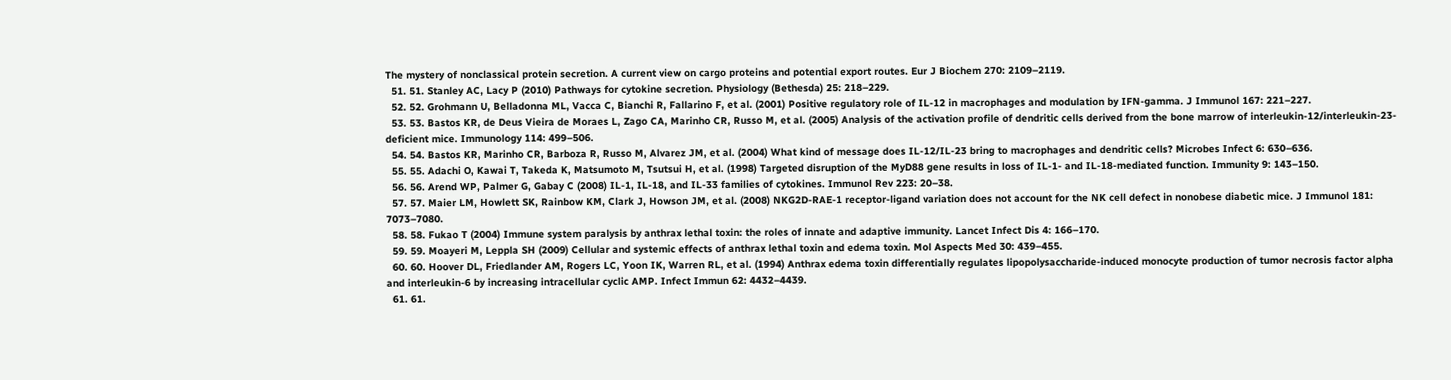The mystery of nonclassical protein secretion. A current view on cargo proteins and potential export routes. Eur J Biochem 270: 2109–2119.
  51. 51. Stanley AC, Lacy P (2010) Pathways for cytokine secretion. Physiology (Bethesda) 25: 218–229.
  52. 52. Grohmann U, Belladonna ML, Vacca C, Bianchi R, Fallarino F, et al. (2001) Positive regulatory role of IL-12 in macrophages and modulation by IFN-gamma. J Immunol 167: 221–227.
  53. 53. Bastos KR, de Deus Vieira de Moraes L, Zago CA, Marinho CR, Russo M, et al. (2005) Analysis of the activation profile of dendritic cells derived from the bone marrow of interleukin-12/interleukin-23-deficient mice. Immunology 114: 499–506.
  54. 54. Bastos KR, Marinho CR, Barboza R, Russo M, Alvarez JM, et al. (2004) What kind of message does IL-12/IL-23 bring to macrophages and dendritic cells? Microbes Infect 6: 630–636.
  55. 55. Adachi O, Kawai T, Takeda K, Matsumoto M, Tsutsui H, et al. (1998) Targeted disruption of the MyD88 gene results in loss of IL-1- and IL-18-mediated function. Immunity 9: 143–150.
  56. 56. Arend WP, Palmer G, Gabay C (2008) IL-1, IL-18, and IL-33 families of cytokines. Immunol Rev 223: 20–38.
  57. 57. Maier LM, Howlett SK, Rainbow KM, Clark J, Howson JM, et al. (2008) NKG2D-RAE-1 receptor-ligand variation does not account for the NK cell defect in nonobese diabetic mice. J Immunol 181: 7073–7080.
  58. 58. Fukao T (2004) Immune system paralysis by anthrax lethal toxin: the roles of innate and adaptive immunity. Lancet Infect Dis 4: 166–170.
  59. 59. Moayeri M, Leppla SH (2009) Cellular and systemic effects of anthrax lethal toxin and edema toxin. Mol Aspects Med 30: 439–455.
  60. 60. Hoover DL, Friedlander AM, Rogers LC, Yoon IK, Warren RL, et al. (1994) Anthrax edema toxin differentially regulates lipopolysaccharide-induced monocyte production of tumor necrosis factor alpha and interleukin-6 by increasing intracellular cyclic AMP. Infect Immun 62: 4432–4439.
  61. 61.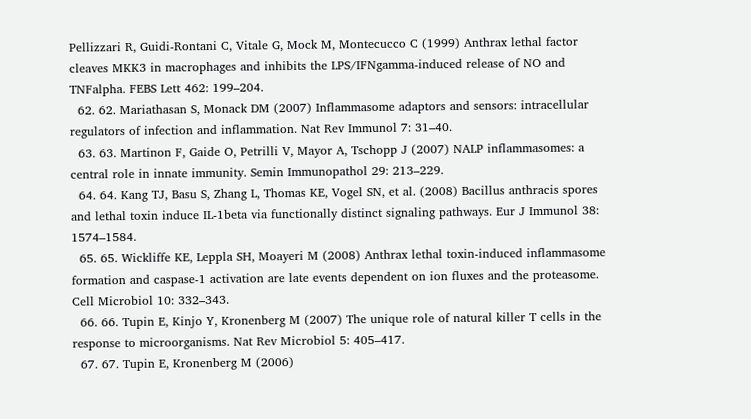Pellizzari R, Guidi-Rontani C, Vitale G, Mock M, Montecucco C (1999) Anthrax lethal factor cleaves MKK3 in macrophages and inhibits the LPS/IFNgamma-induced release of NO and TNFalpha. FEBS Lett 462: 199–204.
  62. 62. Mariathasan S, Monack DM (2007) Inflammasome adaptors and sensors: intracellular regulators of infection and inflammation. Nat Rev Immunol 7: 31–40.
  63. 63. Martinon F, Gaide O, Petrilli V, Mayor A, Tschopp J (2007) NALP inflammasomes: a central role in innate immunity. Semin Immunopathol 29: 213–229.
  64. 64. Kang TJ, Basu S, Zhang L, Thomas KE, Vogel SN, et al. (2008) Bacillus anthracis spores and lethal toxin induce IL-1beta via functionally distinct signaling pathways. Eur J Immunol 38: 1574–1584.
  65. 65. Wickliffe KE, Leppla SH, Moayeri M (2008) Anthrax lethal toxin-induced inflammasome formation and caspase-1 activation are late events dependent on ion fluxes and the proteasome. Cell Microbiol 10: 332–343.
  66. 66. Tupin E, Kinjo Y, Kronenberg M (2007) The unique role of natural killer T cells in the response to microorganisms. Nat Rev Microbiol 5: 405–417.
  67. 67. Tupin E, Kronenberg M (2006)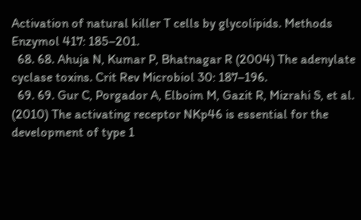Activation of natural killer T cells by glycolipids. Methods Enzymol 417: 185–201.
  68. 68. Ahuja N, Kumar P, Bhatnagar R (2004) The adenylate cyclase toxins. Crit Rev Microbiol 30: 187–196.
  69. 69. Gur C, Porgador A, Elboim M, Gazit R, Mizrahi S, et al. (2010) The activating receptor NKp46 is essential for the development of type 1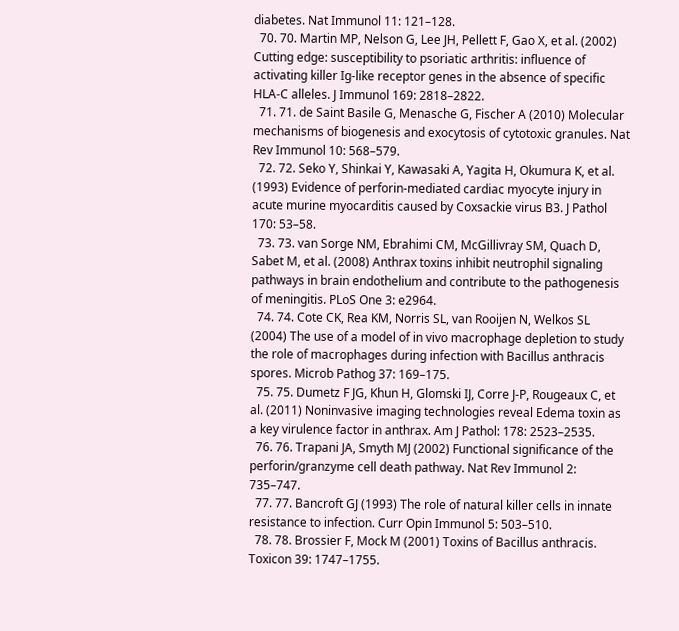diabetes. Nat Immunol 11: 121–128.
  70. 70. Martin MP, Nelson G, Lee JH, Pellett F, Gao X, et al. (2002) Cutting edge: susceptibility to psoriatic arthritis: influence of activating killer Ig-like receptor genes in the absence of specific HLA-C alleles. J Immunol 169: 2818–2822.
  71. 71. de Saint Basile G, Menasche G, Fischer A (2010) Molecular mechanisms of biogenesis and exocytosis of cytotoxic granules. Nat Rev Immunol 10: 568–579.
  72. 72. Seko Y, Shinkai Y, Kawasaki A, Yagita H, Okumura K, et al. (1993) Evidence of perforin-mediated cardiac myocyte injury in acute murine myocarditis caused by Coxsackie virus B3. J Pathol 170: 53–58.
  73. 73. van Sorge NM, Ebrahimi CM, McGillivray SM, Quach D, Sabet M, et al. (2008) Anthrax toxins inhibit neutrophil signaling pathways in brain endothelium and contribute to the pathogenesis of meningitis. PLoS One 3: e2964.
  74. 74. Cote CK, Rea KM, Norris SL, van Rooijen N, Welkos SL (2004) The use of a model of in vivo macrophage depletion to study the role of macrophages during infection with Bacillus anthracis spores. Microb Pathog 37: 169–175.
  75. 75. Dumetz F JG, Khun H, Glomski IJ, Corre J-P, Rougeaux C, et al. (2011) Noninvasive imaging technologies reveal Edema toxin as a key virulence factor in anthrax. Am J Pathol: 178: 2523–2535.
  76. 76. Trapani JA, Smyth MJ (2002) Functional significance of the perforin/granzyme cell death pathway. Nat Rev Immunol 2: 735–747.
  77. 77. Bancroft GJ (1993) The role of natural killer cells in innate resistance to infection. Curr Opin Immunol 5: 503–510.
  78. 78. Brossier F, Mock M (2001) Toxins of Bacillus anthracis. Toxicon 39: 1747–1755.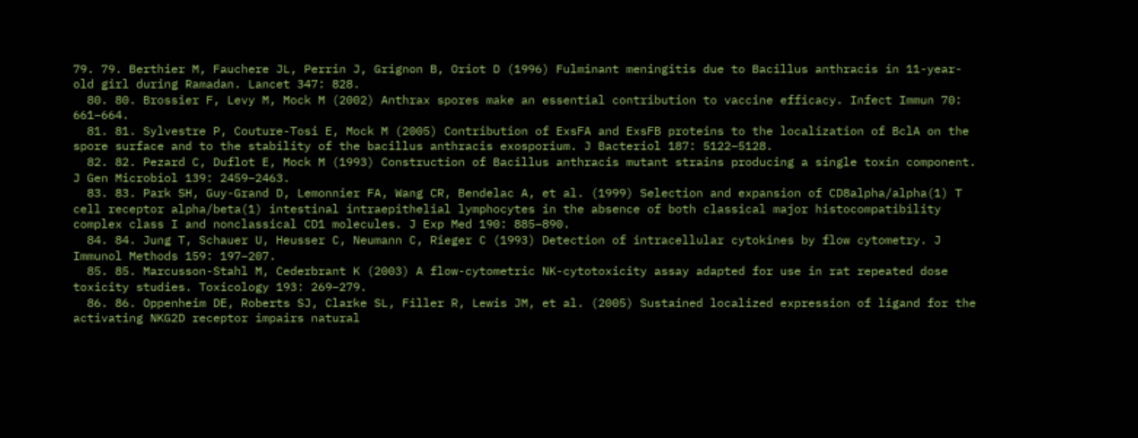79. 79. Berthier M, Fauchere JL, Perrin J, Grignon B, Oriot D (1996) Fulminant meningitis due to Bacillus anthracis in 11-year-old girl during Ramadan. Lancet 347: 828.
  80. 80. Brossier F, Levy M, Mock M (2002) Anthrax spores make an essential contribution to vaccine efficacy. Infect Immun 70: 661–664.
  81. 81. Sylvestre P, Couture-Tosi E, Mock M (2005) Contribution of ExsFA and ExsFB proteins to the localization of BclA on the spore surface and to the stability of the bacillus anthracis exosporium. J Bacteriol 187: 5122–5128.
  82. 82. Pezard C, Duflot E, Mock M (1993) Construction of Bacillus anthracis mutant strains producing a single toxin component. J Gen Microbiol 139: 2459–2463.
  83. 83. Park SH, Guy-Grand D, Lemonnier FA, Wang CR, Bendelac A, et al. (1999) Selection and expansion of CD8alpha/alpha(1) T cell receptor alpha/beta(1) intestinal intraepithelial lymphocytes in the absence of both classical major histocompatibility complex class I and nonclassical CD1 molecules. J Exp Med 190: 885–890.
  84. 84. Jung T, Schauer U, Heusser C, Neumann C, Rieger C (1993) Detection of intracellular cytokines by flow cytometry. J Immunol Methods 159: 197–207.
  85. 85. Marcusson-Stahl M, Cederbrant K (2003) A flow-cytometric NK-cytotoxicity assay adapted for use in rat repeated dose toxicity studies. Toxicology 193: 269–279.
  86. 86. Oppenheim DE, Roberts SJ, Clarke SL, Filler R, Lewis JM, et al. (2005) Sustained localized expression of ligand for the activating NKG2D receptor impairs natural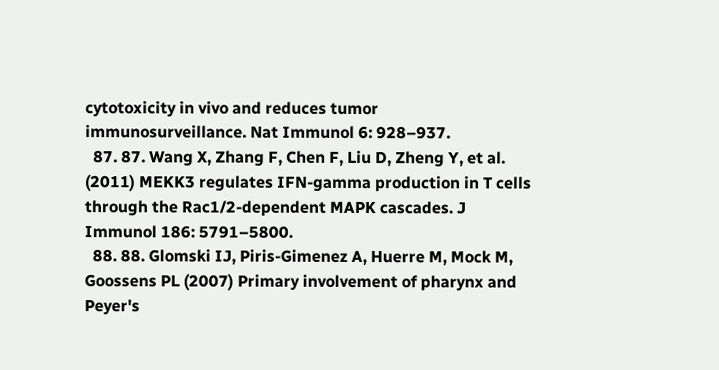cytotoxicity in vivo and reduces tumor immunosurveillance. Nat Immunol 6: 928–937.
  87. 87. Wang X, Zhang F, Chen F, Liu D, Zheng Y, et al. (2011) MEKK3 regulates IFN-gamma production in T cells through the Rac1/2-dependent MAPK cascades. J Immunol 186: 5791–5800.
  88. 88. Glomski IJ, Piris-Gimenez A, Huerre M, Mock M, Goossens PL (2007) Primary involvement of pharynx and Peyer's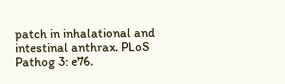patch in inhalational and intestinal anthrax. PLoS Pathog 3: e76.